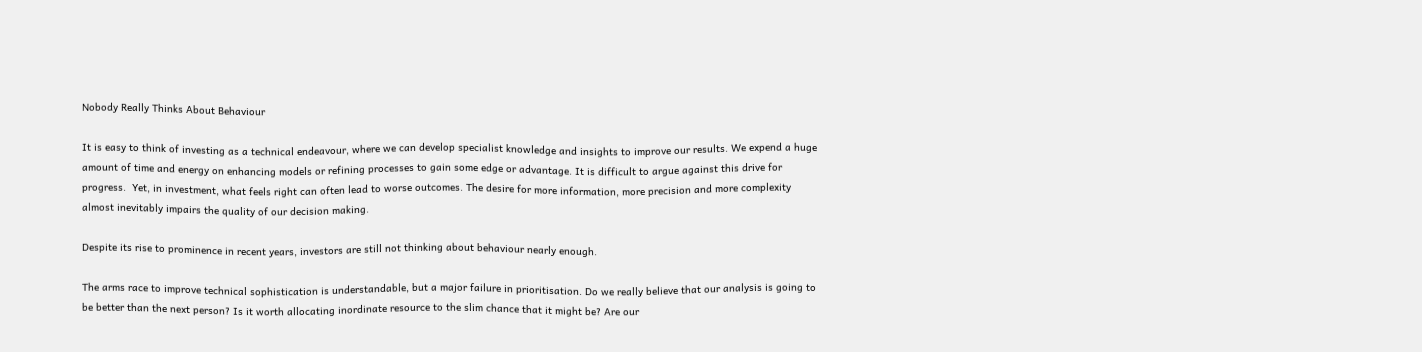Nobody Really Thinks About Behaviour

It is easy to think of investing as a technical endeavour, where we can develop specialist knowledge and insights to improve our results. We expend a huge amount of time and energy on enhancing models or refining processes to gain some edge or advantage. It is difficult to argue against this drive for progress.  Yet, in investment, what feels right can often lead to worse outcomes. The desire for more information, more precision and more complexity almost inevitably impairs the quality of our decision making.

Despite its rise to prominence in recent years, investors are still not thinking about behaviour nearly enough.

The arms race to improve technical sophistication is understandable, but a major failure in prioritisation. Do we really believe that our analysis is going to be better than the next person? Is it worth allocating inordinate resource to the slim chance that it might be? Are our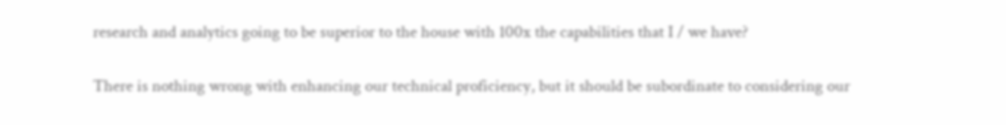research and analytics going to be superior to the house with 100x the capabilities that I / we have?

There is nothing wrong with enhancing our technical proficiency, but it should be subordinate to considering our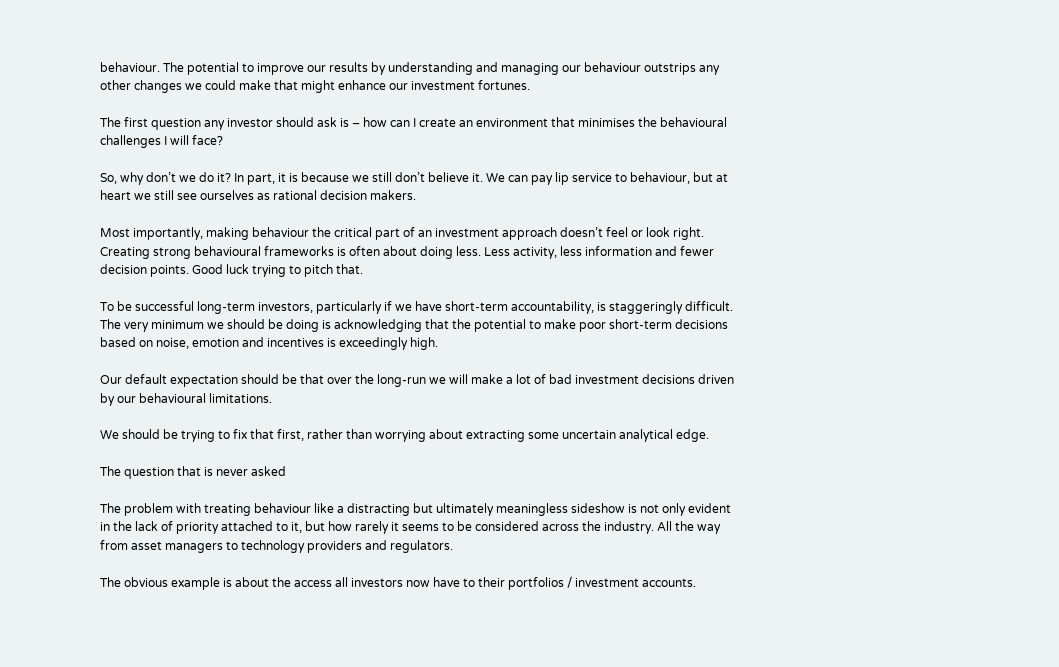behaviour. The potential to improve our results by understanding and managing our behaviour outstrips any other changes we could make that might enhance our investment fortunes.

The first question any investor should ask is – how can I create an environment that minimises the behavioural challenges I will face?

So, why don’t we do it? In part, it is because we still don’t believe it. We can pay lip service to behaviour, but at heart we still see ourselves as rational decision makers.

Most importantly, making behaviour the critical part of an investment approach doesn’t feel or look right. Creating strong behavioural frameworks is often about doing less. Less activity, less information and fewer decision points. Good luck trying to pitch that.

To be successful long-term investors, particularly if we have short-term accountability, is staggeringly difficult. The very minimum we should be doing is acknowledging that the potential to make poor short-term decisions based on noise, emotion and incentives is exceedingly high.

Our default expectation should be that over the long-run we will make a lot of bad investment decisions driven by our behavioural limitations.

We should be trying to fix that first, rather than worrying about extracting some uncertain analytical edge.

The question that is never asked

The problem with treating behaviour like a distracting but ultimately meaningless sideshow is not only evident in the lack of priority attached to it, but how rarely it seems to be considered across the industry. All the way from asset managers to technology providers and regulators.

The obvious example is about the access all investors now have to their portfolios / investment accounts.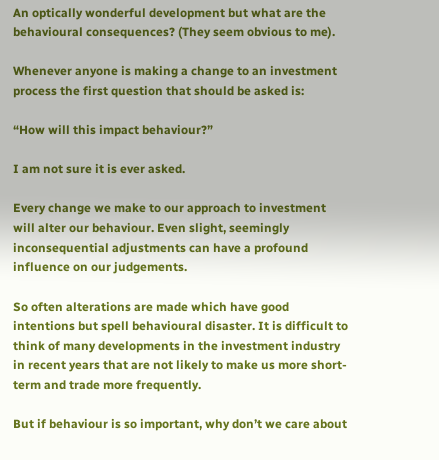An optically wonderful development but what are the behavioural consequences? (They seem obvious to me).

Whenever anyone is making a change to an investment process the first question that should be asked is:

“How will this impact behaviour?”

I am not sure it is ever asked.

Every change we make to our approach to investment will alter our behaviour. Even slight, seemingly inconsequential adjustments can have a profound influence on our judgements.

So often alterations are made which have good intentions but spell behavioural disaster. It is difficult to think of many developments in the investment industry in recent years that are not likely to make us more short-term and trade more frequently.

But if behaviour is so important, why don’t we care about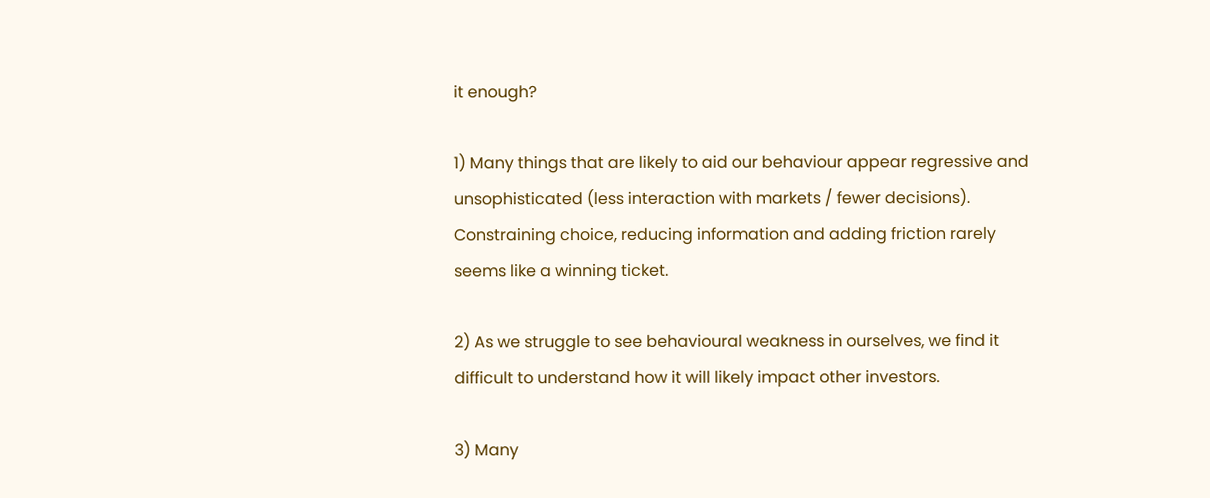it enough?

1) Many things that are likely to aid our behaviour appear regressive and unsophisticated (less interaction with markets / fewer decisions). Constraining choice, reducing information and adding friction rarely seems like a winning ticket.

2) As we struggle to see behavioural weakness in ourselves, we find it difficult to understand how it will likely impact other investors.

3) Many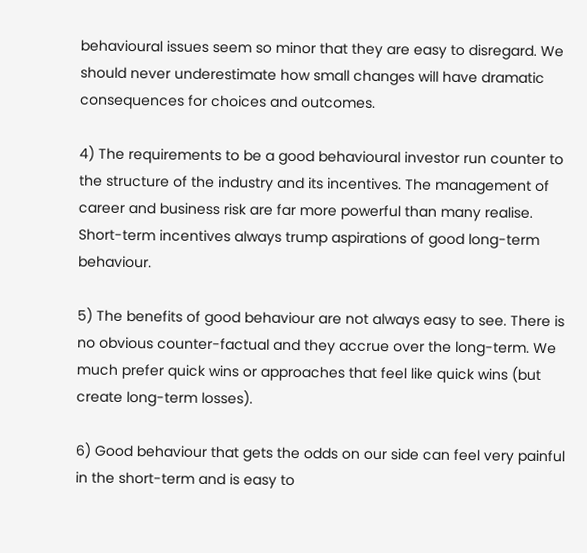behavioural issues seem so minor that they are easy to disregard. We should never underestimate how small changes will have dramatic consequences for choices and outcomes.

4) The requirements to be a good behavioural investor run counter to the structure of the industry and its incentives. The management of career and business risk are far more powerful than many realise. Short-term incentives always trump aspirations of good long-term behaviour.

5) The benefits of good behaviour are not always easy to see. There is no obvious counter-factual and they accrue over the long-term. We much prefer quick wins or approaches that feel like quick wins (but create long-term losses).

6) Good behaviour that gets the odds on our side can feel very painful in the short-term and is easy to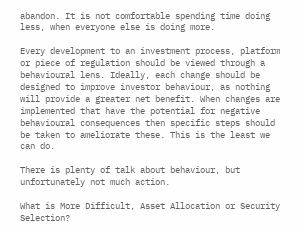abandon. It is not comfortable spending time doing less, when everyone else is doing more.

Every development to an investment process, platform or piece of regulation should be viewed through a behavioural lens. Ideally, each change should be designed to improve investor behaviour, as nothing will provide a greater net benefit. When changes are implemented that have the potential for negative behavioural consequences then specific steps should be taken to ameliorate these. This is the least we can do.

There is plenty of talk about behaviour, but unfortunately not much action.

What is More Difficult, Asset Allocation or Security Selection?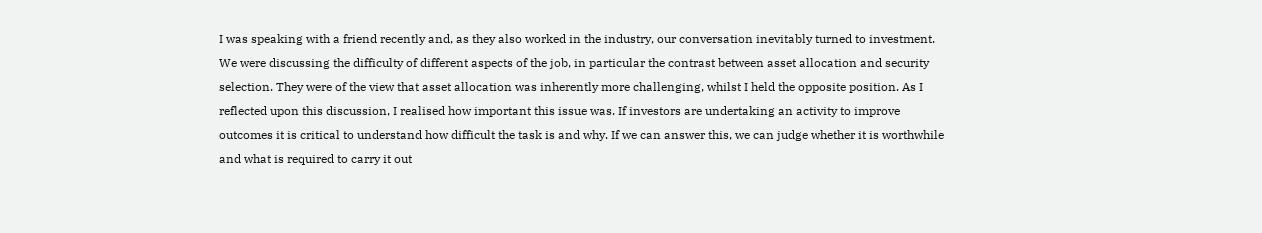I was speaking with a friend recently and, as they also worked in the industry, our conversation inevitably turned to investment. We were discussing the difficulty of different aspects of the job, in particular the contrast between asset allocation and security selection. They were of the view that asset allocation was inherently more challenging, whilst I held the opposite position. As I reflected upon this discussion, I realised how important this issue was. If investors are undertaking an activity to improve outcomes it is critical to understand how difficult the task is and why. If we can answer this, we can judge whether it is worthwhile and what is required to carry it out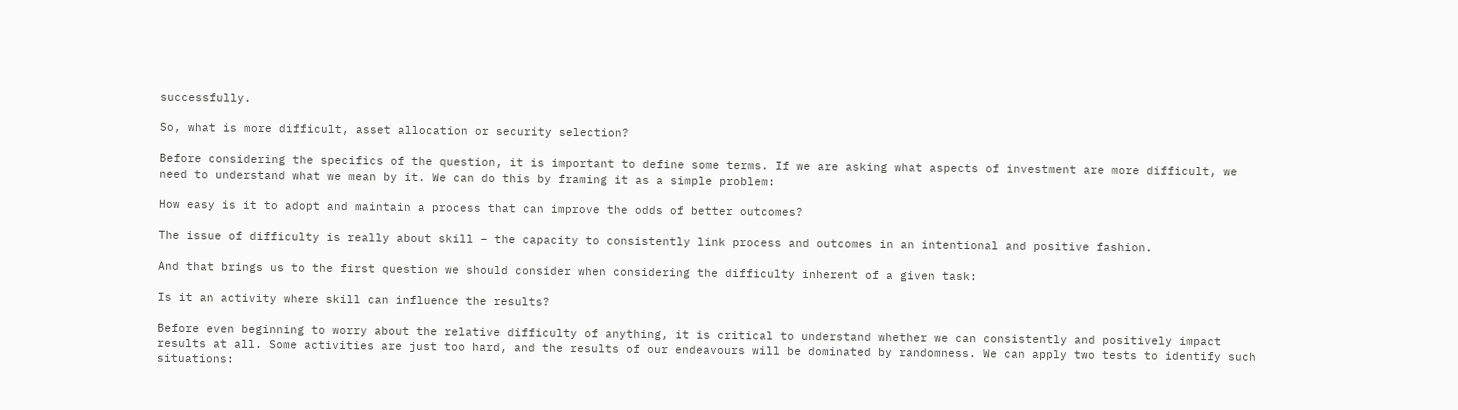successfully.

So, what is more difficult, asset allocation or security selection?

Before considering the specifics of the question, it is important to define some terms. If we are asking what aspects of investment are more difficult, we need to understand what we mean by it. We can do this by framing it as a simple problem:

How easy is it to adopt and maintain a process that can improve the odds of better outcomes?

The issue of difficulty is really about skill – the capacity to consistently link process and outcomes in an intentional and positive fashion.

And that brings us to the first question we should consider when considering the difficulty inherent of a given task:

Is it an activity where skill can influence the results?

Before even beginning to worry about the relative difficulty of anything, it is critical to understand whether we can consistently and positively impact results at all. Some activities are just too hard, and the results of our endeavours will be dominated by randomness. We can apply two tests to identify such situations: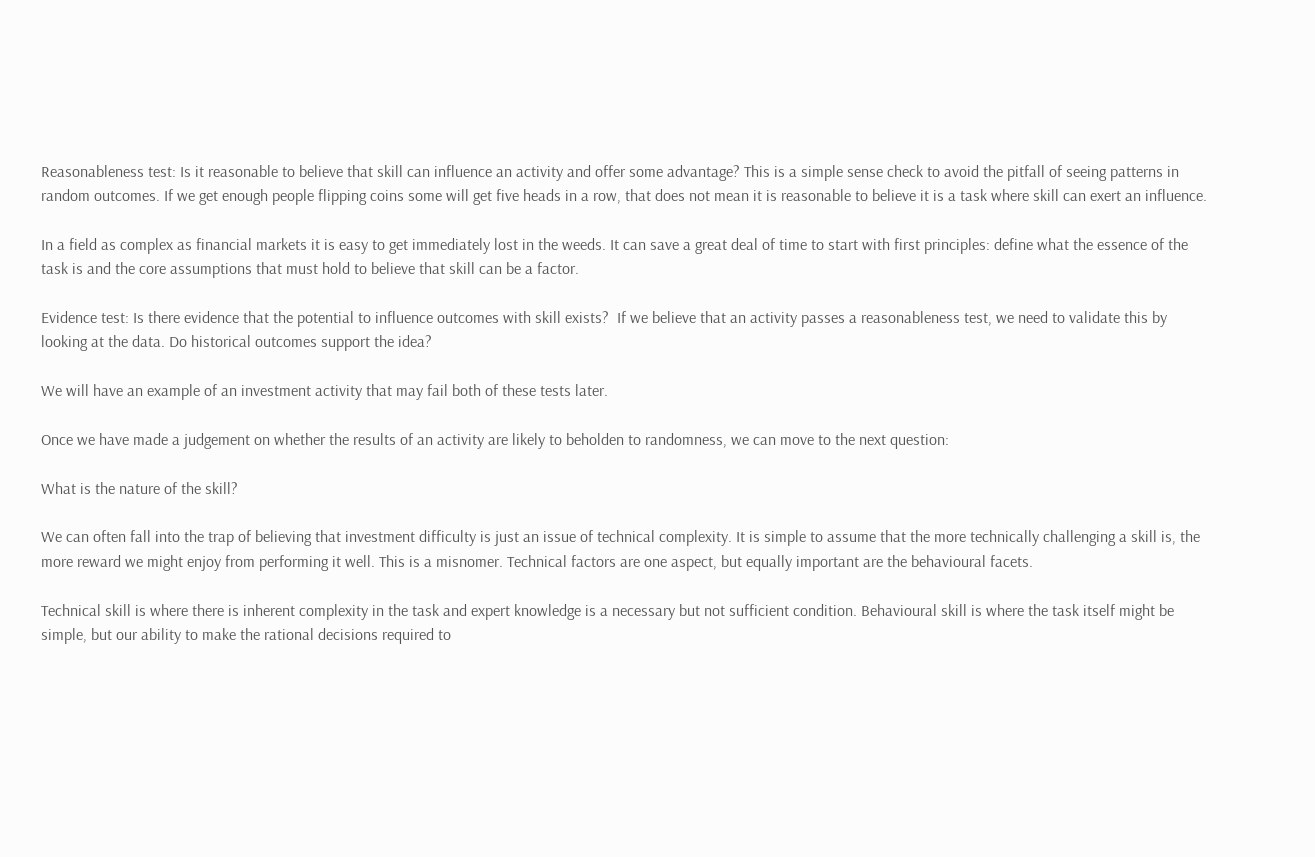Reasonableness test: Is it reasonable to believe that skill can influence an activity and offer some advantage? This is a simple sense check to avoid the pitfall of seeing patterns in random outcomes. If we get enough people flipping coins some will get five heads in a row, that does not mean it is reasonable to believe it is a task where skill can exert an influence.

In a field as complex as financial markets it is easy to get immediately lost in the weeds. It can save a great deal of time to start with first principles: define what the essence of the task is and the core assumptions that must hold to believe that skill can be a factor.

Evidence test: Is there evidence that the potential to influence outcomes with skill exists?  If we believe that an activity passes a reasonableness test, we need to validate this by looking at the data. Do historical outcomes support the idea?

We will have an example of an investment activity that may fail both of these tests later.

Once we have made a judgement on whether the results of an activity are likely to beholden to randomness, we can move to the next question:

What is the nature of the skill?

We can often fall into the trap of believing that investment difficulty is just an issue of technical complexity. It is simple to assume that the more technically challenging a skill is, the more reward we might enjoy from performing it well. This is a misnomer. Technical factors are one aspect, but equally important are the behavioural facets.

Technical skill is where there is inherent complexity in the task and expert knowledge is a necessary but not sufficient condition. Behavioural skill is where the task itself might be simple, but our ability to make the rational decisions required to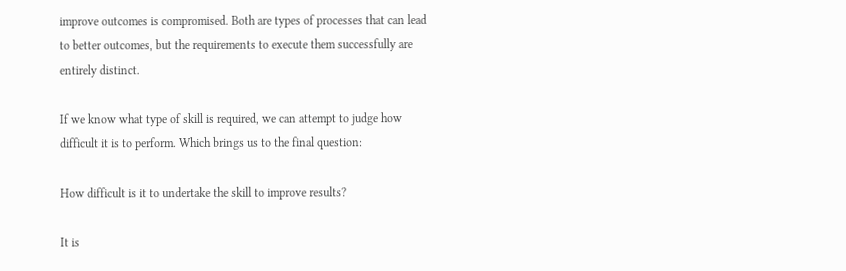improve outcomes is compromised. Both are types of processes that can lead to better outcomes, but the requirements to execute them successfully are entirely distinct.

If we know what type of skill is required, we can attempt to judge how difficult it is to perform. Which brings us to the final question:

How difficult is it to undertake the skill to improve results?

It is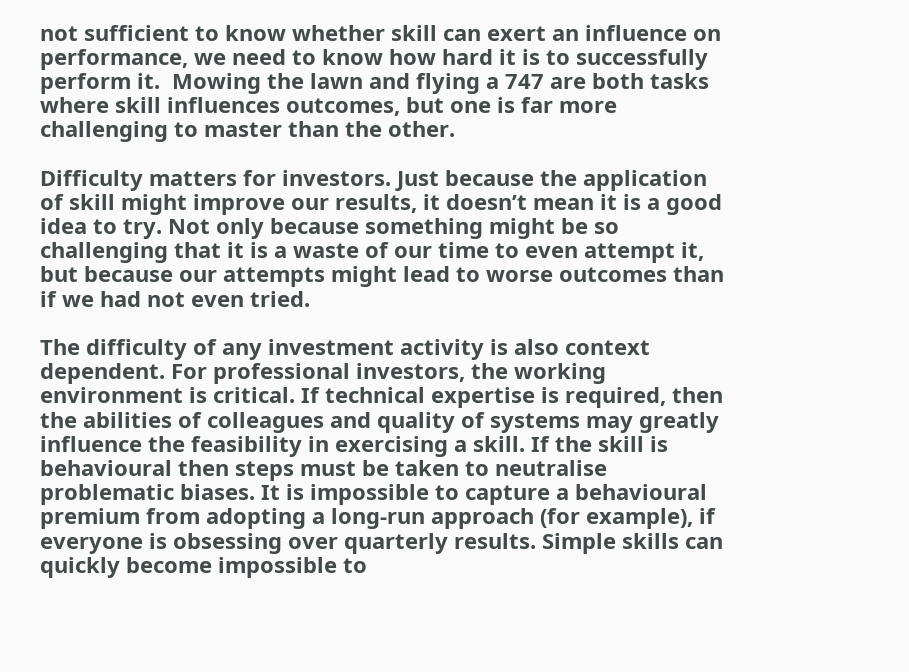not sufficient to know whether skill can exert an influence on performance, we need to know how hard it is to successfully perform it.  Mowing the lawn and flying a 747 are both tasks where skill influences outcomes, but one is far more challenging to master than the other.

Difficulty matters for investors. Just because the application of skill might improve our results, it doesn’t mean it is a good idea to try. Not only because something might be so challenging that it is a waste of our time to even attempt it, but because our attempts might lead to worse outcomes than if we had not even tried.

The difficulty of any investment activity is also context dependent. For professional investors, the working environment is critical. If technical expertise is required, then the abilities of colleagues and quality of systems may greatly influence the feasibility in exercising a skill. If the skill is behavioural then steps must be taken to neutralise problematic biases. It is impossible to capture a behavioural premium from adopting a long-run approach (for example), if everyone is obsessing over quarterly results. Simple skills can quickly become impossible to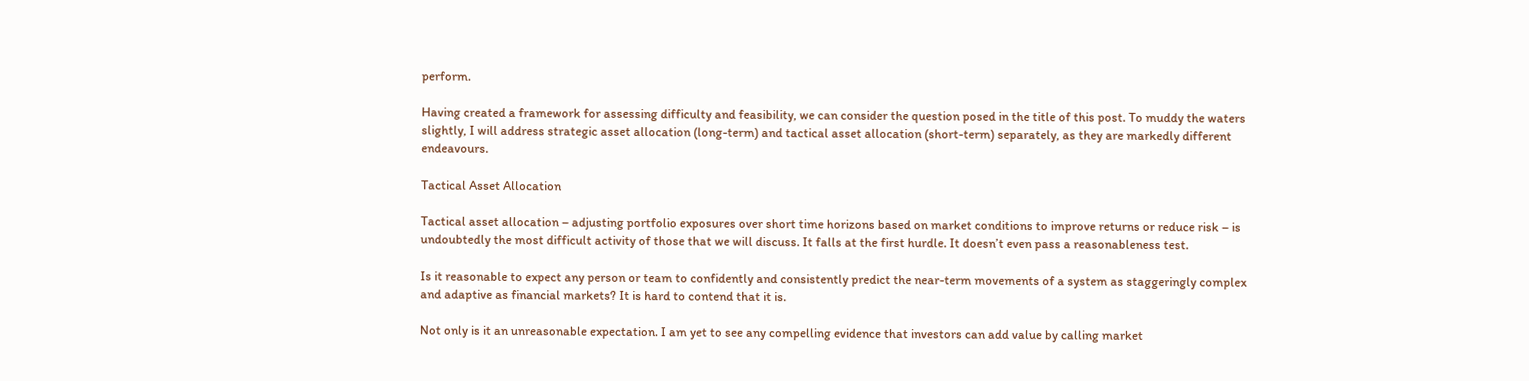perform.

Having created a framework for assessing difficulty and feasibility, we can consider the question posed in the title of this post. To muddy the waters slightly, I will address strategic asset allocation (long-term) and tactical asset allocation (short-term) separately, as they are markedly different endeavours.

Tactical Asset Allocation

Tactical asset allocation – adjusting portfolio exposures over short time horizons based on market conditions to improve returns or reduce risk – is undoubtedly the most difficult activity of those that we will discuss. It falls at the first hurdle. It doesn’t even pass a reasonableness test.

Is it reasonable to expect any person or team to confidently and consistently predict the near-term movements of a system as staggeringly complex and adaptive as financial markets? It is hard to contend that it is.

Not only is it an unreasonable expectation. I am yet to see any compelling evidence that investors can add value by calling market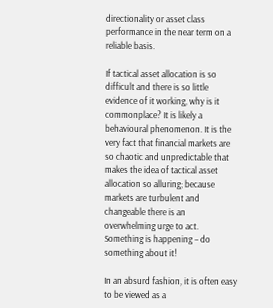directionality or asset class performance in the near term on a reliable basis.

If tactical asset allocation is so difficult and there is so little evidence of it working, why is it commonplace? It is likely a behavioural phenomenon. It is the very fact that financial markets are so chaotic and unpredictable that makes the idea of tactical asset allocation so alluring; because markets are turbulent and changeable there is an overwhelming urge to act. Something is happening – do something about it!

In an absurd fashion, it is often easy to be viewed as a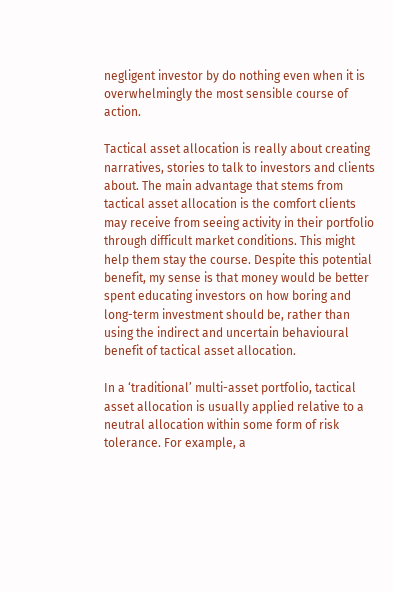negligent investor by do nothing even when it is overwhelmingly the most sensible course of action.

Tactical asset allocation is really about creating narratives, stories to talk to investors and clients about. The main advantage that stems from tactical asset allocation is the comfort clients may receive from seeing activity in their portfolio through difficult market conditions. This might help them stay the course. Despite this potential benefit, my sense is that money would be better spent educating investors on how boring and long-term investment should be, rather than using the indirect and uncertain behavioural benefit of tactical asset allocation.

In a ‘traditional’ multi-asset portfolio, tactical asset allocation is usually applied relative to a neutral allocation within some form of risk tolerance. For example, a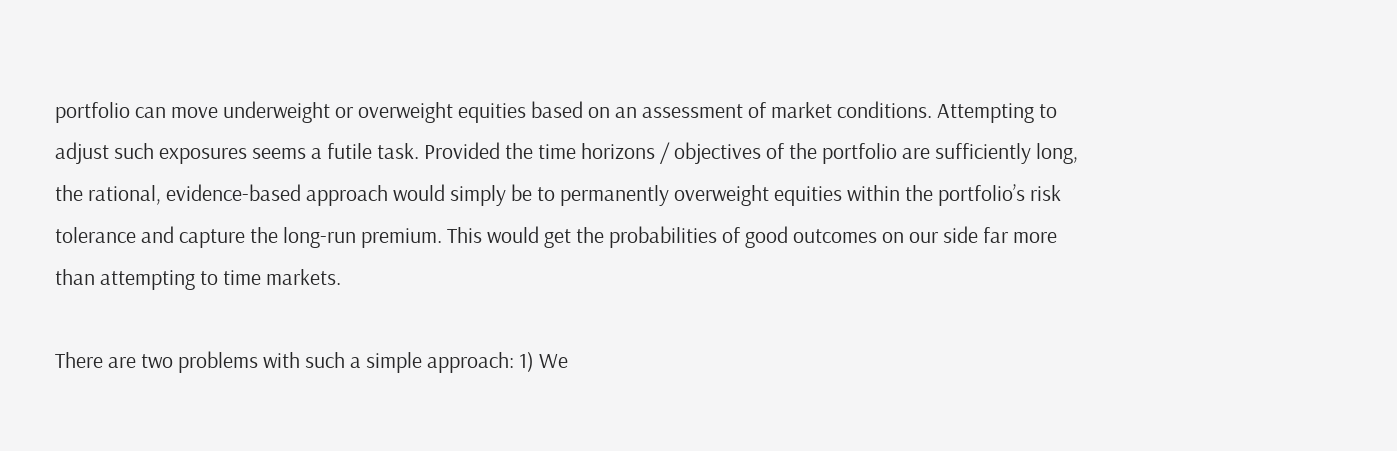portfolio can move underweight or overweight equities based on an assessment of market conditions. Attempting to adjust such exposures seems a futile task. Provided the time horizons / objectives of the portfolio are sufficiently long, the rational, evidence-based approach would simply be to permanently overweight equities within the portfolio’s risk tolerance and capture the long-run premium. This would get the probabilities of good outcomes on our side far more than attempting to time markets.

There are two problems with such a simple approach: 1) We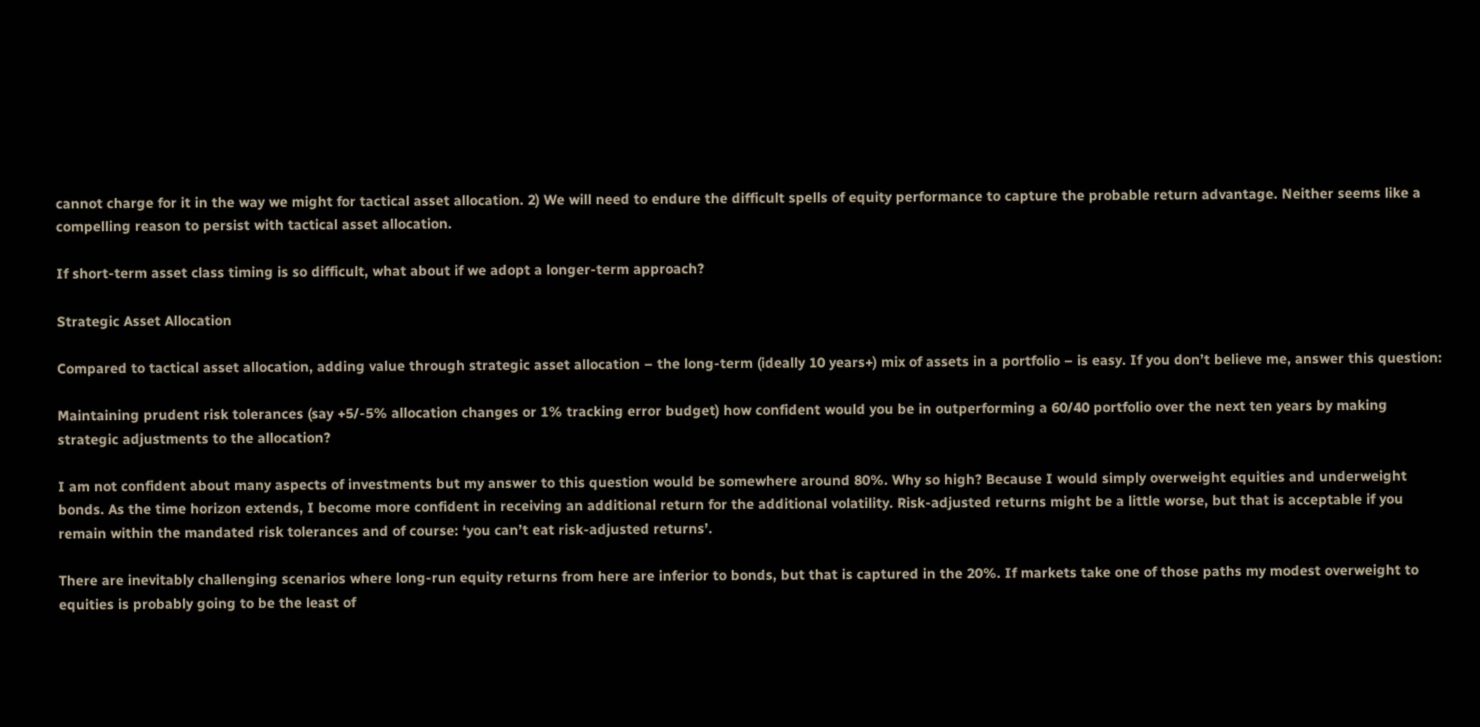cannot charge for it in the way we might for tactical asset allocation. 2) We will need to endure the difficult spells of equity performance to capture the probable return advantage. Neither seems like a compelling reason to persist with tactical asset allocation.

If short-term asset class timing is so difficult, what about if we adopt a longer-term approach?

Strategic Asset Allocation

Compared to tactical asset allocation, adding value through strategic asset allocation – the long-term (ideally 10 years+) mix of assets in a portfolio – is easy. If you don’t believe me, answer this question:

Maintaining prudent risk tolerances (say +5/-5% allocation changes or 1% tracking error budget) how confident would you be in outperforming a 60/40 portfolio over the next ten years by making strategic adjustments to the allocation?

I am not confident about many aspects of investments but my answer to this question would be somewhere around 80%. Why so high? Because I would simply overweight equities and underweight bonds. As the time horizon extends, I become more confident in receiving an additional return for the additional volatility. Risk-adjusted returns might be a little worse, but that is acceptable if you remain within the mandated risk tolerances and of course: ‘you can’t eat risk-adjusted returns’.

There are inevitably challenging scenarios where long-run equity returns from here are inferior to bonds, but that is captured in the 20%. If markets take one of those paths my modest overweight to equities is probably going to be the least of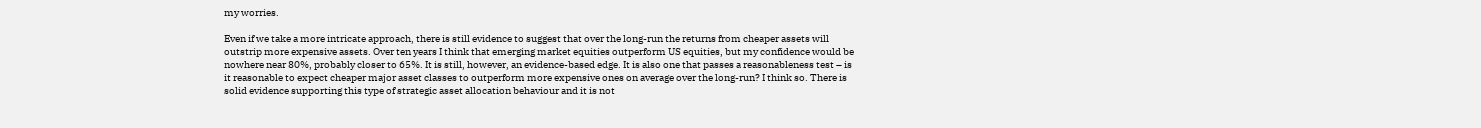my worries.

Even if we take a more intricate approach, there is still evidence to suggest that over the long-run the returns from cheaper assets will outstrip more expensive assets. Over ten years I think that emerging market equities outperform US equities, but my confidence would be nowhere near 80%, probably closer to 65%. It is still, however, an evidence-based edge. It is also one that passes a reasonableness test – is it reasonable to expect cheaper major asset classes to outperform more expensive ones on average over the long-run? I think so. There is solid evidence supporting this type of strategic asset allocation behaviour and it is not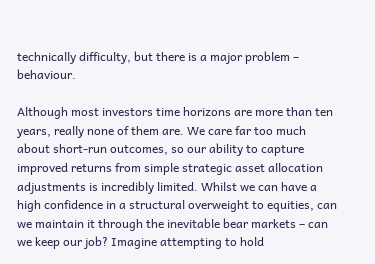technically difficulty, but there is a major problem – behaviour.

Although most investors time horizons are more than ten years, really none of them are. We care far too much about short-run outcomes, so our ability to capture improved returns from simple strategic asset allocation adjustments is incredibly limited. Whilst we can have a high confidence in a structural overweight to equities, can we maintain it through the inevitable bear markets – can we keep our job? Imagine attempting to hold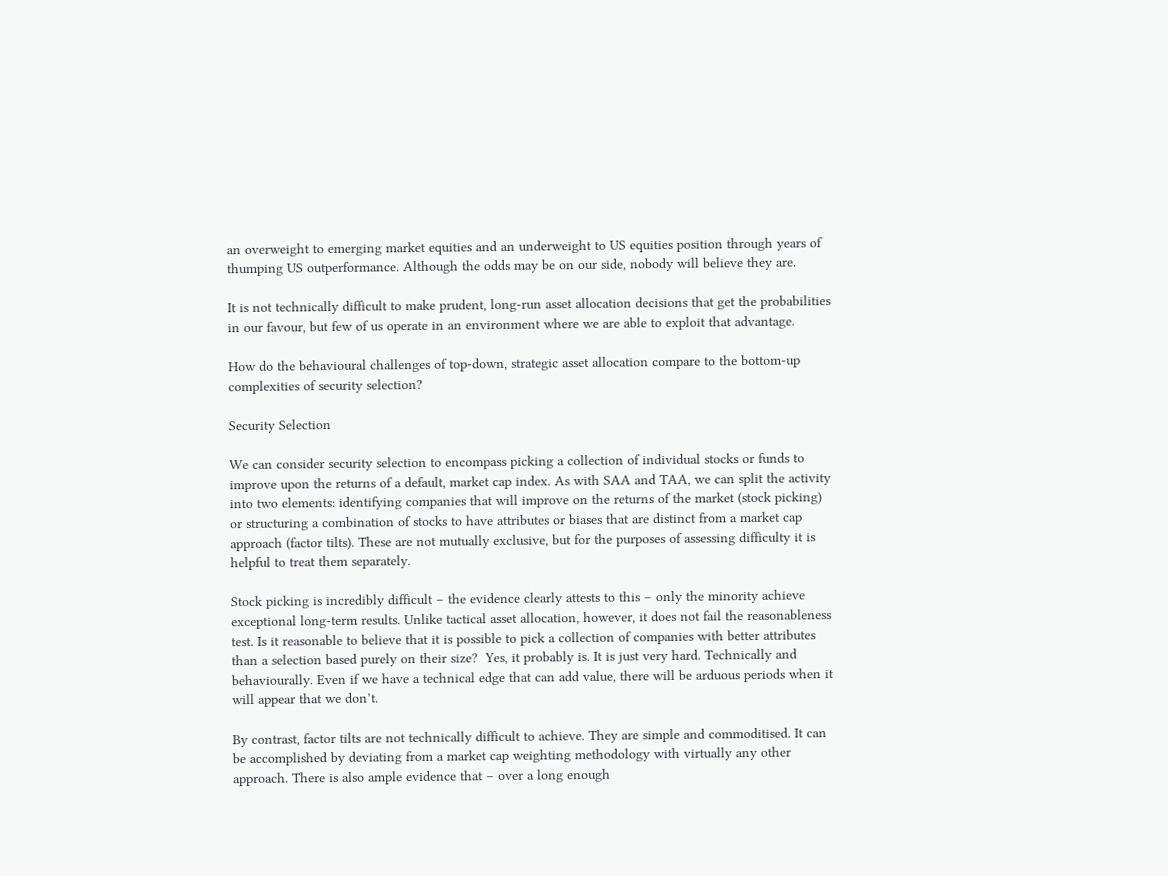an overweight to emerging market equities and an underweight to US equities position through years of thumping US outperformance. Although the odds may be on our side, nobody will believe they are.

It is not technically difficult to make prudent, long-run asset allocation decisions that get the probabilities in our favour, but few of us operate in an environment where we are able to exploit that advantage.

How do the behavioural challenges of top-down, strategic asset allocation compare to the bottom-up complexities of security selection?

Security Selection

We can consider security selection to encompass picking a collection of individual stocks or funds to improve upon the returns of a default, market cap index. As with SAA and TAA, we can split the activity into two elements: identifying companies that will improve on the returns of the market (stock picking) or structuring a combination of stocks to have attributes or biases that are distinct from a market cap approach (factor tilts). These are not mutually exclusive, but for the purposes of assessing difficulty it is helpful to treat them separately.

Stock picking is incredibly difficult – the evidence clearly attests to this – only the minority achieve exceptional long-term results. Unlike tactical asset allocation, however, it does not fail the reasonableness test. Is it reasonable to believe that it is possible to pick a collection of companies with better attributes than a selection based purely on their size?  Yes, it probably is. It is just very hard. Technically and behaviourally. Even if we have a technical edge that can add value, there will be arduous periods when it will appear that we don’t.

By contrast, factor tilts are not technically difficult to achieve. They are simple and commoditised. It can be accomplished by deviating from a market cap weighting methodology with virtually any other approach. There is also ample evidence that – over a long enough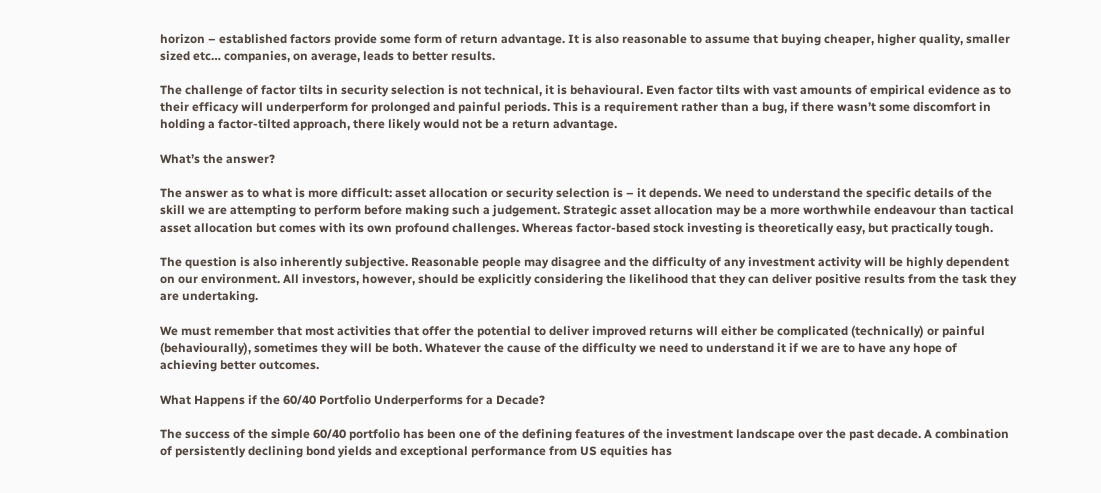horizon – established factors provide some form of return advantage. It is also reasonable to assume that buying cheaper, higher quality, smaller sized etc… companies, on average, leads to better results.

The challenge of factor tilts in security selection is not technical, it is behavioural. Even factor tilts with vast amounts of empirical evidence as to their efficacy will underperform for prolonged and painful periods. This is a requirement rather than a bug, if there wasn’t some discomfort in holding a factor-tilted approach, there likely would not be a return advantage.

What’s the answer?

The answer as to what is more difficult: asset allocation or security selection is – it depends. We need to understand the specific details of the skill we are attempting to perform before making such a judgement. Strategic asset allocation may be a more worthwhile endeavour than tactical asset allocation but comes with its own profound challenges. Whereas factor-based stock investing is theoretically easy, but practically tough.

The question is also inherently subjective. Reasonable people may disagree and the difficulty of any investment activity will be highly dependent on our environment. All investors, however, should be explicitly considering the likelihood that they can deliver positive results from the task they are undertaking.

We must remember that most activities that offer the potential to deliver improved returns will either be complicated (technically) or painful (behaviourally), sometimes they will be both. Whatever the cause of the difficulty we need to understand it if we are to have any hope of achieving better outcomes.

What Happens if the 60/40 Portfolio Underperforms for a Decade?

The success of the simple 60/40 portfolio has been one of the defining features of the investment landscape over the past decade. A combination of persistently declining bond yields and exceptional performance from US equities has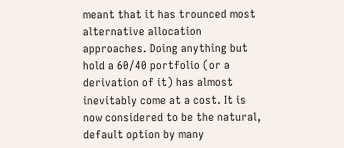meant that it has trounced most alternative allocation approaches. Doing anything but hold a 60/40 portfolio (or a derivation of it) has almost inevitably come at a cost. It is now considered to be the natural, default option by many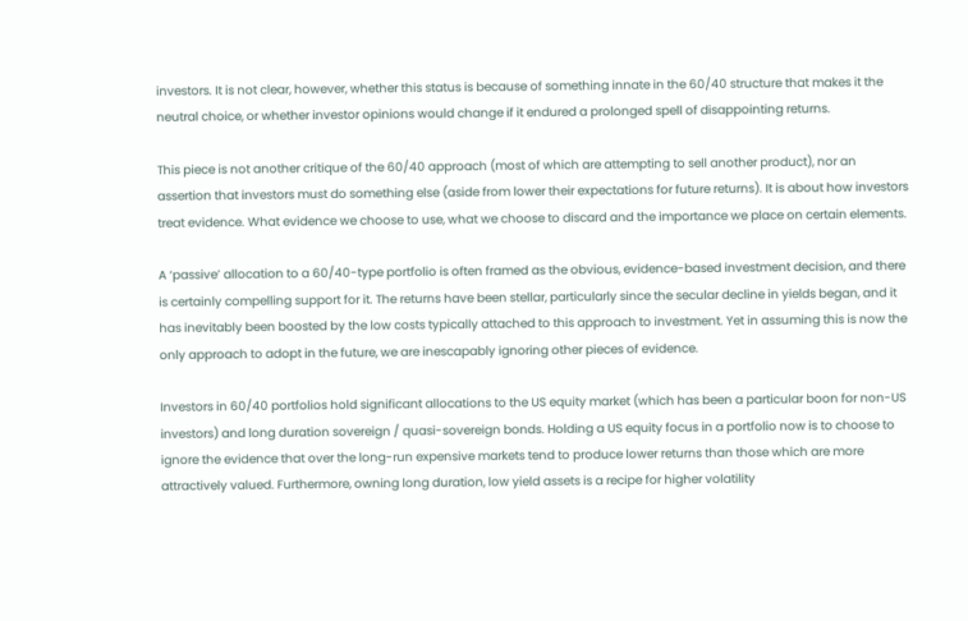investors. It is not clear, however, whether this status is because of something innate in the 60/40 structure that makes it the neutral choice, or whether investor opinions would change if it endured a prolonged spell of disappointing returns.

This piece is not another critique of the 60/40 approach (most of which are attempting to sell another product), nor an assertion that investors must do something else (aside from lower their expectations for future returns). It is about how investors treat evidence. What evidence we choose to use, what we choose to discard and the importance we place on certain elements.

A ‘passive’ allocation to a 60/40-type portfolio is often framed as the obvious, evidence-based investment decision, and there is certainly compelling support for it. The returns have been stellar, particularly since the secular decline in yields began, and it has inevitably been boosted by the low costs typically attached to this approach to investment. Yet in assuming this is now the only approach to adopt in the future, we are inescapably ignoring other pieces of evidence.

Investors in 60/40 portfolios hold significant allocations to the US equity market (which has been a particular boon for non-US investors) and long duration sovereign / quasi-sovereign bonds. Holding a US equity focus in a portfolio now is to choose to ignore the evidence that over the long-run expensive markets tend to produce lower returns than those which are more attractively valued. Furthermore, owning long duration, low yield assets is a recipe for higher volatility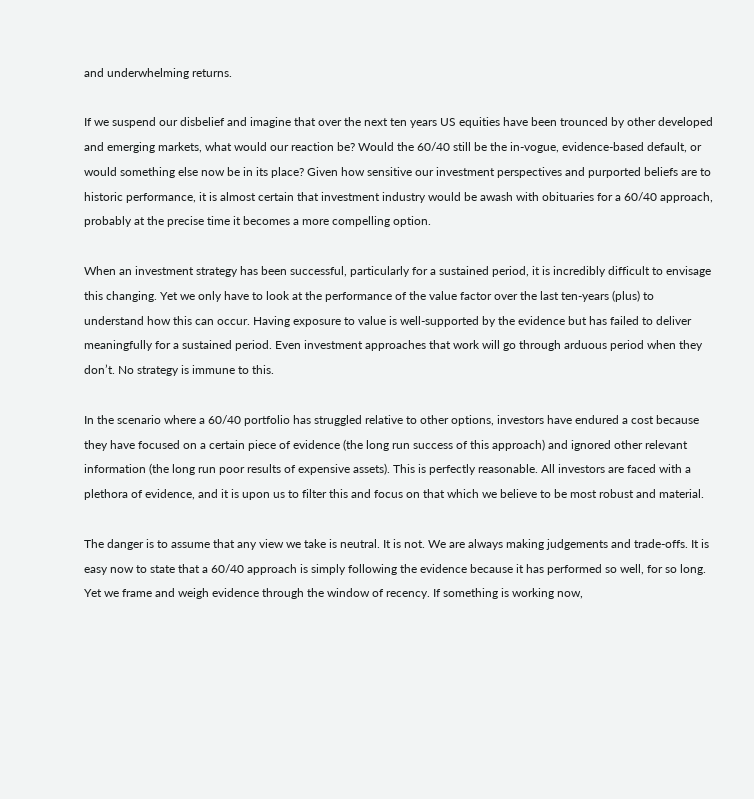and underwhelming returns.

If we suspend our disbelief and imagine that over the next ten years US equities have been trounced by other developed and emerging markets, what would our reaction be? Would the 60/40 still be the in-vogue, evidence-based default, or would something else now be in its place? Given how sensitive our investment perspectives and purported beliefs are to historic performance, it is almost certain that investment industry would be awash with obituaries for a 60/40 approach, probably at the precise time it becomes a more compelling option.

When an investment strategy has been successful, particularly for a sustained period, it is incredibly difficult to envisage this changing. Yet we only have to look at the performance of the value factor over the last ten-years (plus) to understand how this can occur. Having exposure to value is well-supported by the evidence but has failed to deliver meaningfully for a sustained period. Even investment approaches that work will go through arduous period when they don’t. No strategy is immune to this.

In the scenario where a 60/40 portfolio has struggled relative to other options, investors have endured a cost because they have focused on a certain piece of evidence (the long run success of this approach) and ignored other relevant information (the long run poor results of expensive assets). This is perfectly reasonable. All investors are faced with a plethora of evidence, and it is upon us to filter this and focus on that which we believe to be most robust and material.

The danger is to assume that any view we take is neutral. It is not. We are always making judgements and trade-offs. It is easy now to state that a 60/40 approach is simply following the evidence because it has performed so well, for so long. Yet we frame and weigh evidence through the window of recency. If something is working now,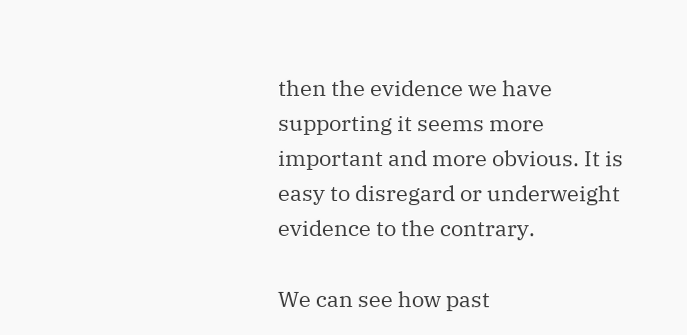then the evidence we have supporting it seems more important and more obvious. It is easy to disregard or underweight evidence to the contrary.

We can see how past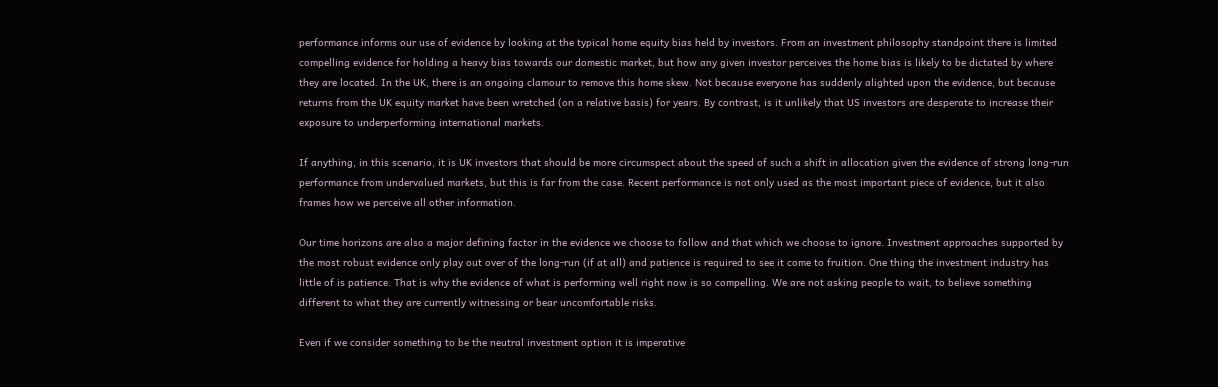performance informs our use of evidence by looking at the typical home equity bias held by investors. From an investment philosophy standpoint there is limited compelling evidence for holding a heavy bias towards our domestic market, but how any given investor perceives the home bias is likely to be dictated by where they are located. In the UK, there is an ongoing clamour to remove this home skew. Not because everyone has suddenly alighted upon the evidence, but because returns from the UK equity market have been wretched (on a relative basis) for years. By contrast, is it unlikely that US investors are desperate to increase their exposure to underperforming international markets.

If anything, in this scenario, it is UK investors that should be more circumspect about the speed of such a shift in allocation given the evidence of strong long-run performance from undervalued markets, but this is far from the case. Recent performance is not only used as the most important piece of evidence, but it also frames how we perceive all other information.

Our time horizons are also a major defining factor in the evidence we choose to follow and that which we choose to ignore. Investment approaches supported by the most robust evidence only play out over of the long-run (if at all) and patience is required to see it come to fruition. One thing the investment industry has little of is patience. That is why the evidence of what is performing well right now is so compelling. We are not asking people to wait, to believe something different to what they are currently witnessing or bear uncomfortable risks.

Even if we consider something to be the neutral investment option it is imperative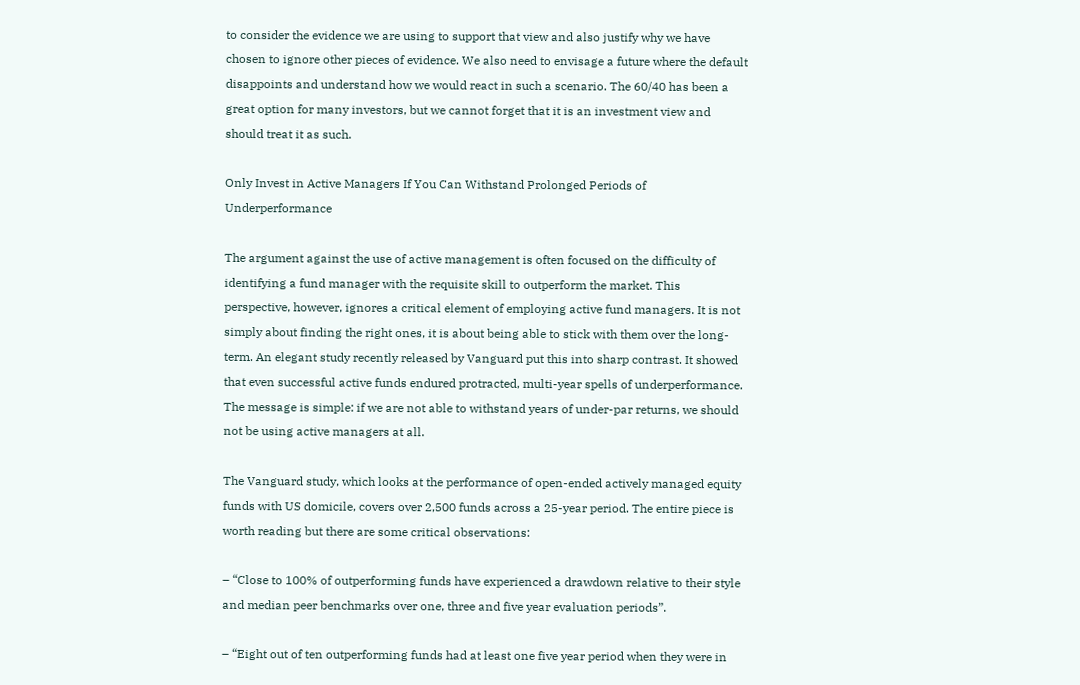to consider the evidence we are using to support that view and also justify why we have chosen to ignore other pieces of evidence. We also need to envisage a future where the default disappoints and understand how we would react in such a scenario. The 60/40 has been a great option for many investors, but we cannot forget that it is an investment view and should treat it as such.

Only Invest in Active Managers If You Can Withstand Prolonged Periods of Underperformance

The argument against the use of active management is often focused on the difficulty of identifying a fund manager with the requisite skill to outperform the market. This perspective, however, ignores a critical element of employing active fund managers. It is not simply about finding the right ones, it is about being able to stick with them over the long-term. An elegant study recently released by Vanguard put this into sharp contrast. It showed that even successful active funds endured protracted, multi-year spells of underperformance. The message is simple: if we are not able to withstand years of under-par returns, we should not be using active managers at all.

The Vanguard study, which looks at the performance of open-ended actively managed equity funds with US domicile, covers over 2,500 funds across a 25-year period. The entire piece is worth reading but there are some critical observations:

– “Close to 100% of outperforming funds have experienced a drawdown relative to their style and median peer benchmarks over one, three and five year evaluation periods”.

– “Eight out of ten outperforming funds had at least one five year period when they were in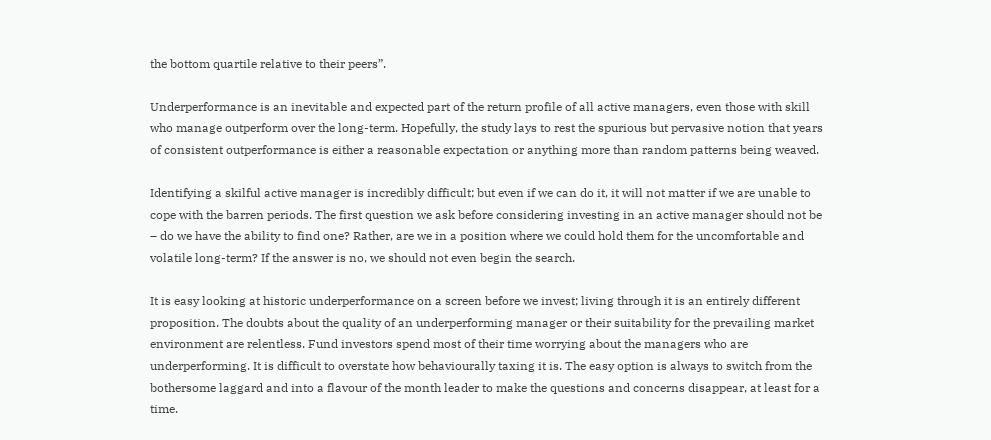the bottom quartile relative to their peers”.

Underperformance is an inevitable and expected part of the return profile of all active managers, even those with skill who manage outperform over the long-term. Hopefully, the study lays to rest the spurious but pervasive notion that years of consistent outperformance is either a reasonable expectation or anything more than random patterns being weaved.

Identifying a skilful active manager is incredibly difficult; but even if we can do it, it will not matter if we are unable to cope with the barren periods. The first question we ask before considering investing in an active manager should not be – do we have the ability to find one? Rather, are we in a position where we could hold them for the uncomfortable and volatile long-term? If the answer is no, we should not even begin the search.

It is easy looking at historic underperformance on a screen before we invest; living through it is an entirely different proposition. The doubts about the quality of an underperforming manager or their suitability for the prevailing market environment are relentless. Fund investors spend most of their time worrying about the managers who are underperforming. It is difficult to overstate how behaviourally taxing it is. The easy option is always to switch from the bothersome laggard and into a flavour of the month leader to make the questions and concerns disappear, at least for a time.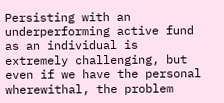Persisting with an underperforming active fund as an individual is extremely challenging, but even if we have the personal wherewithal, the problem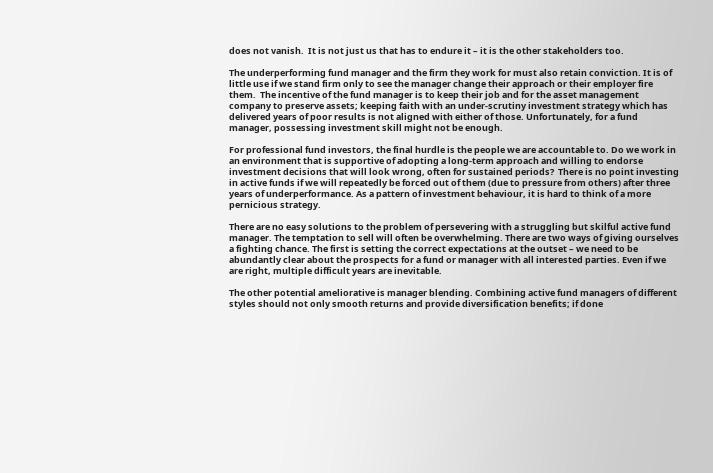does not vanish.  It is not just us that has to endure it – it is the other stakeholders too.

The underperforming fund manager and the firm they work for must also retain conviction. It is of little use if we stand firm only to see the manager change their approach or their employer fire them.  The incentive of the fund manager is to keep their job and for the asset management company to preserve assets; keeping faith with an under-scrutiny investment strategy which has delivered years of poor results is not aligned with either of those. Unfortunately, for a fund manager, possessing investment skill might not be enough.

For professional fund investors, the final hurdle is the people we are accountable to. Do we work in an environment that is supportive of adopting a long-term approach and willing to endorse investment decisions that will look wrong, often for sustained periods?  There is no point investing in active funds if we will repeatedly be forced out of them (due to pressure from others) after three years of underperformance. As a pattern of investment behaviour, it is hard to think of a more pernicious strategy.

There are no easy solutions to the problem of persevering with a struggling but skilful active fund manager. The temptation to sell will often be overwhelming. There are two ways of giving ourselves a fighting chance. The first is setting the correct expectations at the outset – we need to be abundantly clear about the prospects for a fund or manager with all interested parties. Even if we are right, multiple difficult years are inevitable.

The other potential ameliorative is manager blending. Combining active fund managers of different styles should not only smooth returns and provide diversification benefits; if done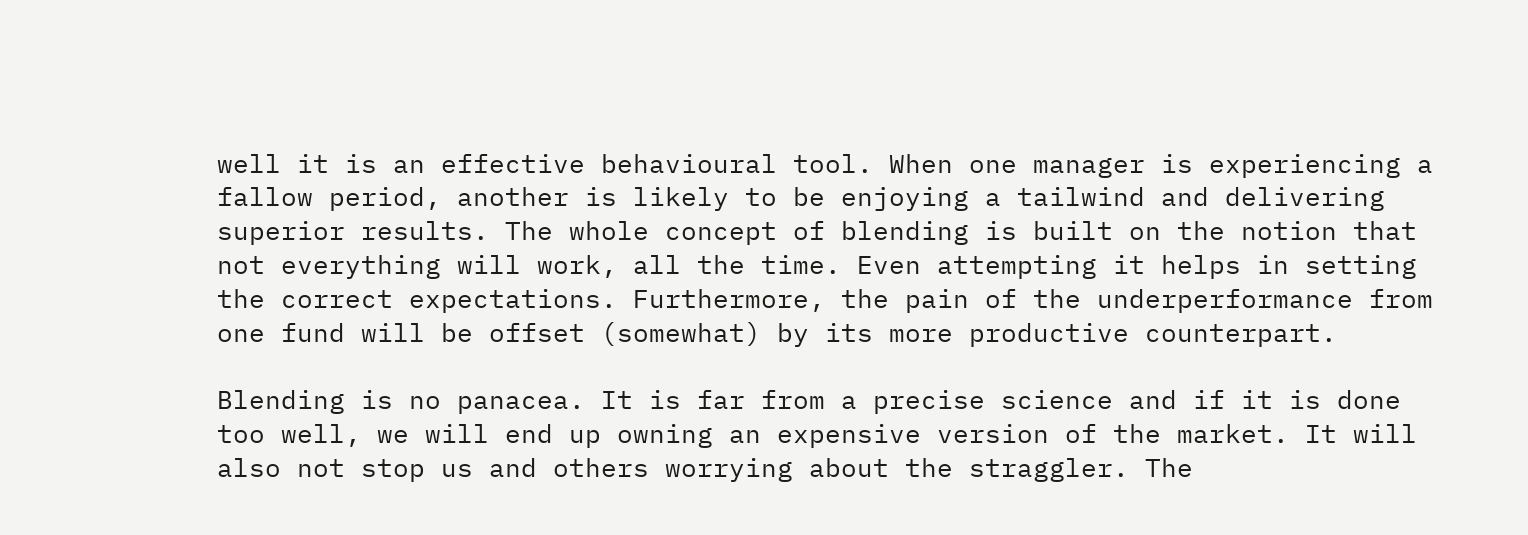well it is an effective behavioural tool. When one manager is experiencing a fallow period, another is likely to be enjoying a tailwind and delivering superior results. The whole concept of blending is built on the notion that not everything will work, all the time. Even attempting it helps in setting the correct expectations. Furthermore, the pain of the underperformance from one fund will be offset (somewhat) by its more productive counterpart.

Blending is no panacea. It is far from a precise science and if it is done too well, we will end up owning an expensive version of the market. It will also not stop us and others worrying about the straggler. The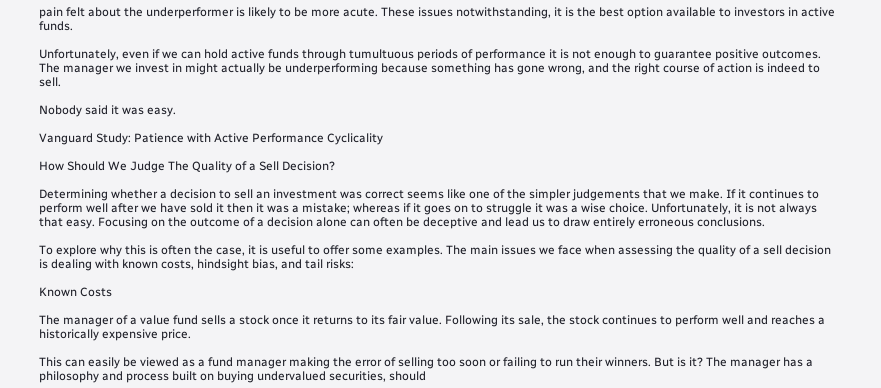pain felt about the underperformer is likely to be more acute. These issues notwithstanding, it is the best option available to investors in active funds.

Unfortunately, even if we can hold active funds through tumultuous periods of performance it is not enough to guarantee positive outcomes. The manager we invest in might actually be underperforming because something has gone wrong, and the right course of action is indeed to sell.

Nobody said it was easy.

Vanguard Study: Patience with Active Performance Cyclicality

How Should We Judge The Quality of a Sell Decision?

Determining whether a decision to sell an investment was correct seems like one of the simpler judgements that we make. If it continues to perform well after we have sold it then it was a mistake; whereas if it goes on to struggle it was a wise choice. Unfortunately, it is not always that easy. Focusing on the outcome of a decision alone can often be deceptive and lead us to draw entirely erroneous conclusions.

To explore why this is often the case, it is useful to offer some examples. The main issues we face when assessing the quality of a sell decision is dealing with known costs, hindsight bias, and tail risks:

Known Costs

The manager of a value fund sells a stock once it returns to its fair value. Following its sale, the stock continues to perform well and reaches a historically expensive price.

This can easily be viewed as a fund manager making the error of selling too soon or failing to run their winners. But is it? The manager has a philosophy and process built on buying undervalued securities, should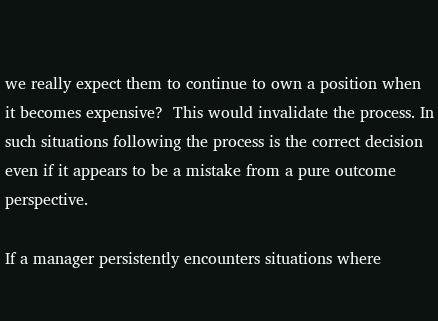we really expect them to continue to own a position when it becomes expensive?  This would invalidate the process. In such situations following the process is the correct decision even if it appears to be a mistake from a pure outcome perspective.

If a manager persistently encounters situations where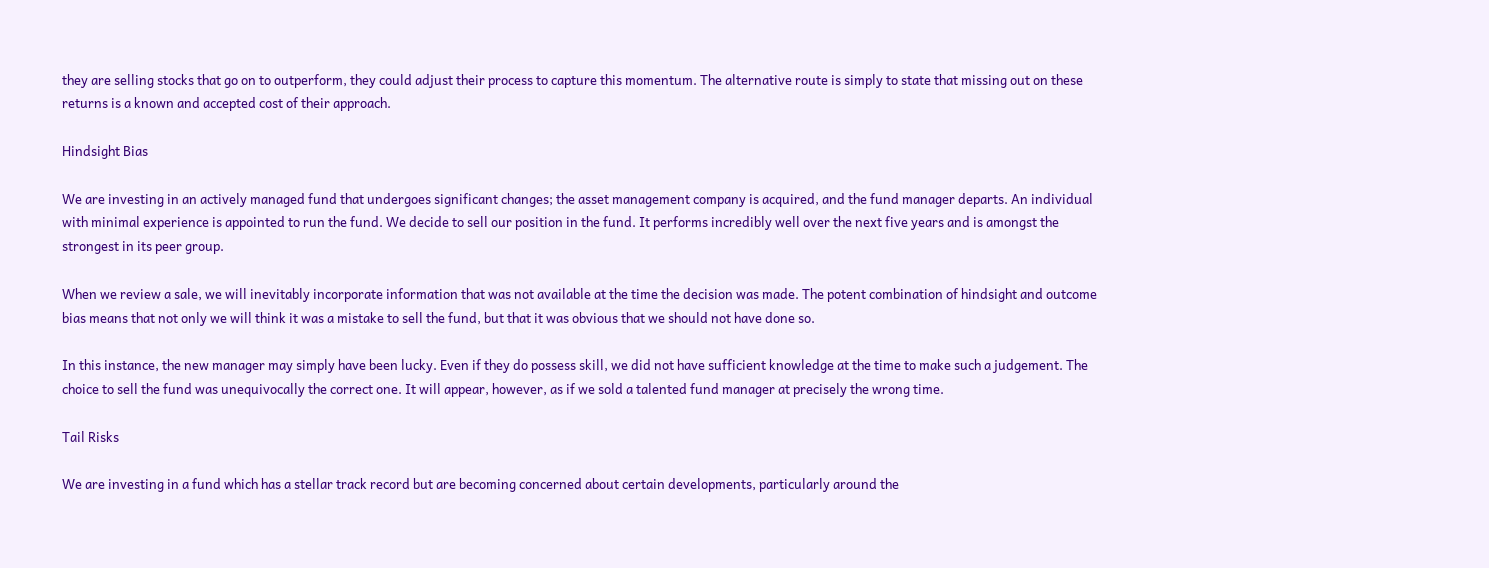they are selling stocks that go on to outperform, they could adjust their process to capture this momentum. The alternative route is simply to state that missing out on these returns is a known and accepted cost of their approach.

Hindsight Bias

We are investing in an actively managed fund that undergoes significant changes; the asset management company is acquired, and the fund manager departs. An individual with minimal experience is appointed to run the fund. We decide to sell our position in the fund. It performs incredibly well over the next five years and is amongst the strongest in its peer group.

When we review a sale, we will inevitably incorporate information that was not available at the time the decision was made. The potent combination of hindsight and outcome bias means that not only we will think it was a mistake to sell the fund, but that it was obvious that we should not have done so.

In this instance, the new manager may simply have been lucky. Even if they do possess skill, we did not have sufficient knowledge at the time to make such a judgement. The choice to sell the fund was unequivocally the correct one. It will appear, however, as if we sold a talented fund manager at precisely the wrong time.

Tail Risks

We are investing in a fund which has a stellar track record but are becoming concerned about certain developments, particularly around the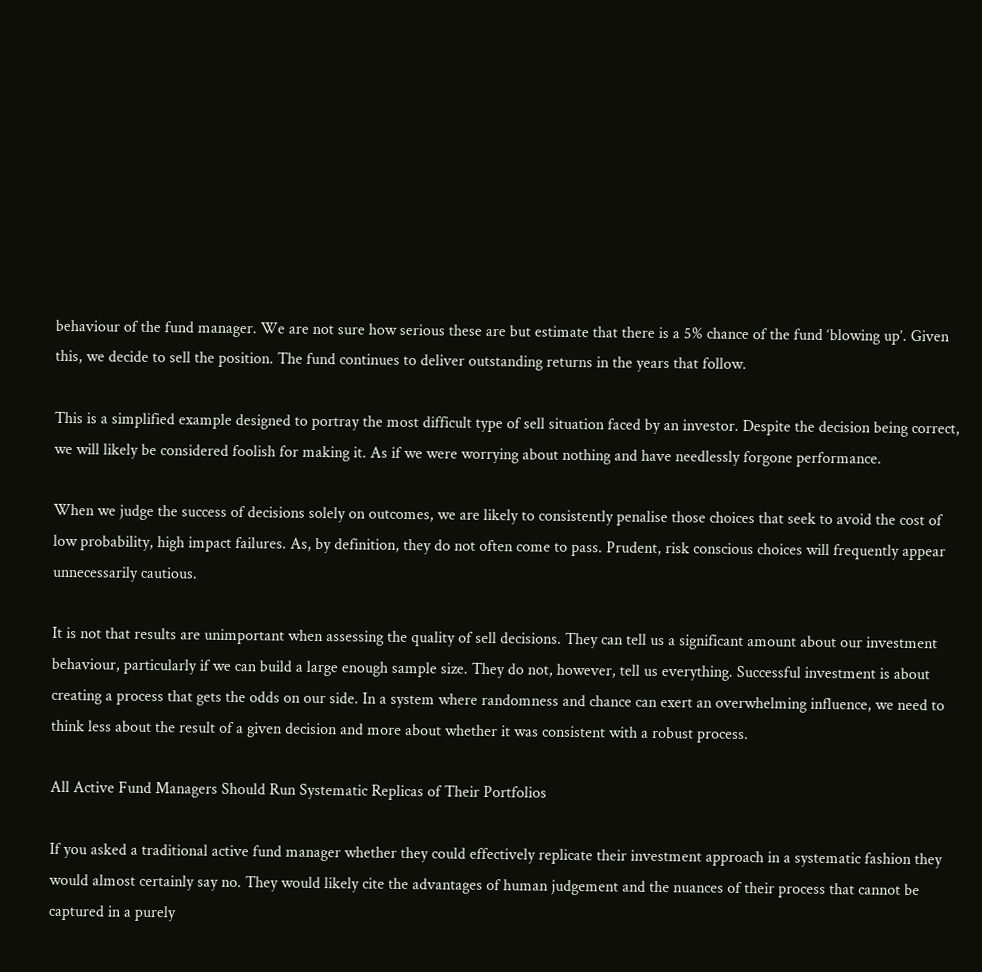behaviour of the fund manager. We are not sure how serious these are but estimate that there is a 5% chance of the fund ‘blowing up’. Given this, we decide to sell the position. The fund continues to deliver outstanding returns in the years that follow.

This is a simplified example designed to portray the most difficult type of sell situation faced by an investor. Despite the decision being correct, we will likely be considered foolish for making it. As if we were worrying about nothing and have needlessly forgone performance.

When we judge the success of decisions solely on outcomes, we are likely to consistently penalise those choices that seek to avoid the cost of low probability, high impact failures. As, by definition, they do not often come to pass. Prudent, risk conscious choices will frequently appear unnecessarily cautious.

It is not that results are unimportant when assessing the quality of sell decisions. They can tell us a significant amount about our investment behaviour, particularly if we can build a large enough sample size. They do not, however, tell us everything. Successful investment is about creating a process that gets the odds on our side. In a system where randomness and chance can exert an overwhelming influence, we need to think less about the result of a given decision and more about whether it was consistent with a robust process.

All Active Fund Managers Should Run Systematic Replicas of Their Portfolios

If you asked a traditional active fund manager whether they could effectively replicate their investment approach in a systematic fashion they would almost certainly say no. They would likely cite the advantages of human judgement and the nuances of their process that cannot be captured in a purely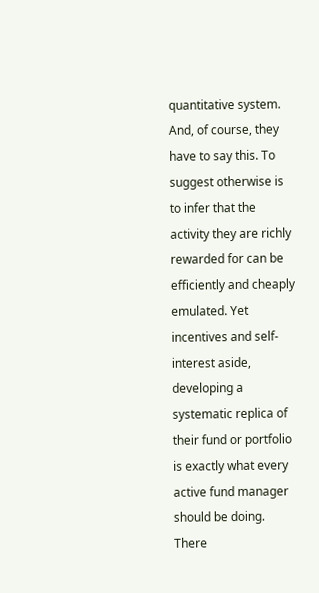quantitative system. And, of course, they have to say this. To suggest otherwise is to infer that the activity they are richly rewarded for can be efficiently and cheaply emulated. Yet incentives and self-interest aside, developing a systematic replica of their fund or portfolio is exactly what every active fund manager should be doing. There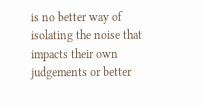is no better way of isolating the noise that impacts their own judgements or better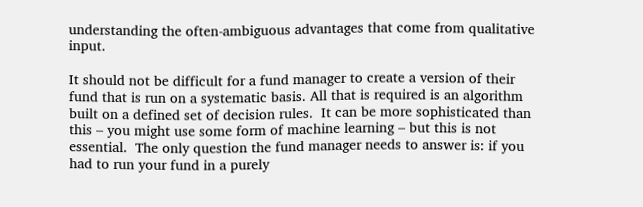understanding the often-ambiguous advantages that come from qualitative input.

It should not be difficult for a fund manager to create a version of their fund that is run on a systematic basis. All that is required is an algorithm built on a defined set of decision rules.  It can be more sophisticated than this – you might use some form of machine learning – but this is not essential.  The only question the fund manager needs to answer is: if you had to run your fund in a purely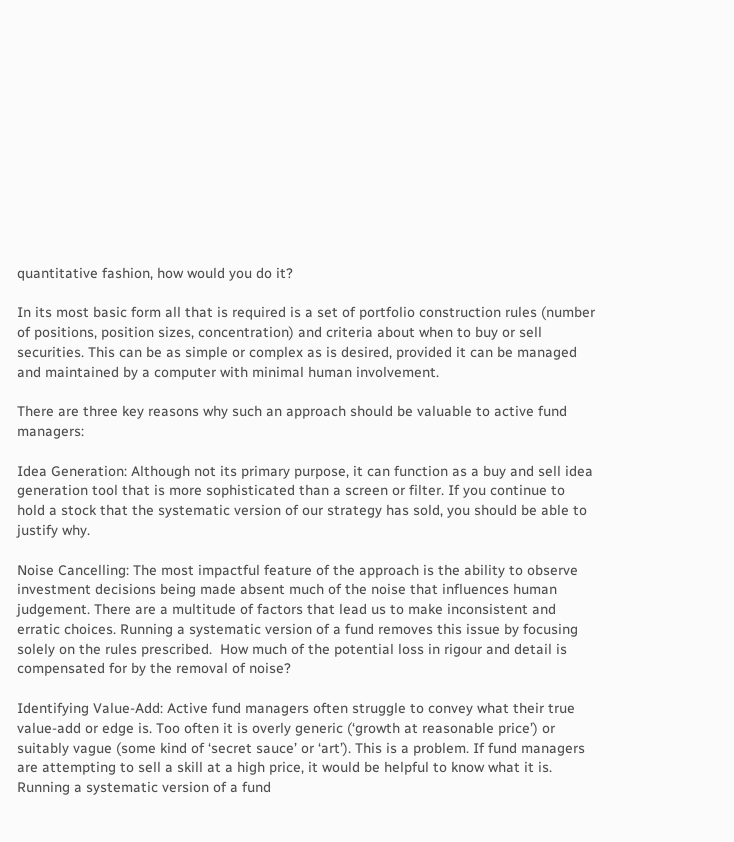quantitative fashion, how would you do it?

In its most basic form all that is required is a set of portfolio construction rules (number of positions, position sizes, concentration) and criteria about when to buy or sell securities. This can be as simple or complex as is desired, provided it can be managed and maintained by a computer with minimal human involvement.

There are three key reasons why such an approach should be valuable to active fund managers:

Idea Generation: Although not its primary purpose, it can function as a buy and sell idea generation tool that is more sophisticated than a screen or filter. If you continue to hold a stock that the systematic version of our strategy has sold, you should be able to justify why.

Noise Cancelling: The most impactful feature of the approach is the ability to observe investment decisions being made absent much of the noise that influences human judgement. There are a multitude of factors that lead us to make inconsistent and erratic choices. Running a systematic version of a fund removes this issue by focusing solely on the rules prescribed.  How much of the potential loss in rigour and detail is compensated for by the removal of noise?

Identifying Value-Add: Active fund managers often struggle to convey what their true value-add or edge is. Too often it is overly generic (‘growth at reasonable price’) or suitably vague (some kind of ‘secret sauce’ or ‘art’). This is a problem. If fund managers are attempting to sell a skill at a high price, it would be helpful to know what it is. Running a systematic version of a fund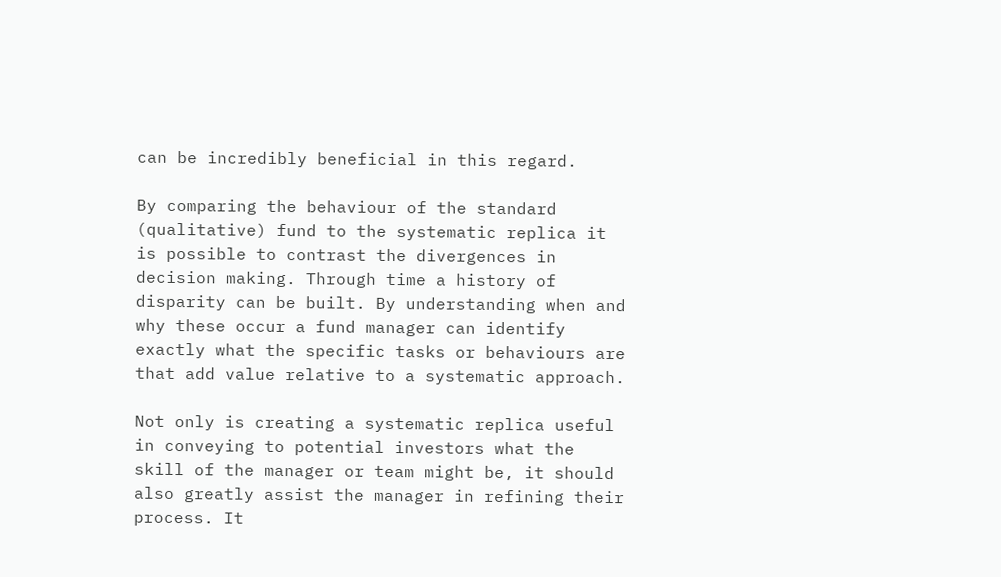can be incredibly beneficial in this regard.

By comparing the behaviour of the standard (qualitative) fund to the systematic replica it is possible to contrast the divergences in decision making. Through time a history of disparity can be built. By understanding when and why these occur a fund manager can identify exactly what the specific tasks or behaviours are that add value relative to a systematic approach.

Not only is creating a systematic replica useful in conveying to potential investors what the skill of the manager or team might be, it should also greatly assist the manager in refining their process. It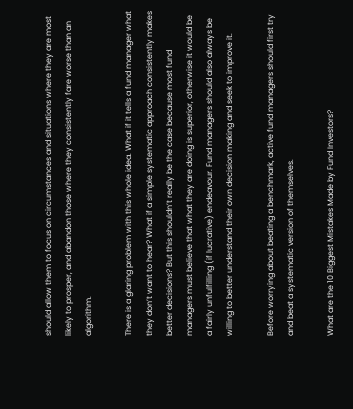should allow them to focus on circumstances and situations where they are most likely to prosper, and abandon those where they consistently fare worse than an algorithm.

There is a glaring problem with this whole idea. What if it tells a fund manager what they don’t want to hear? What if a simple systematic approach consistently makes better decisions? But this shouldn’t really be the case because most fund managers must believe that what they are doing is superior, otherwise it would be a fairly unfulfilling (if lucrative) endeavour. Fund managers should also always be willing to better understand their own decision making and seek to improve it.

Before worrying about beating a benchmark, active fund managers should first try and beat a systematic version of themselves.

What are the 10 Biggest Mistakes Made by Fund Investors?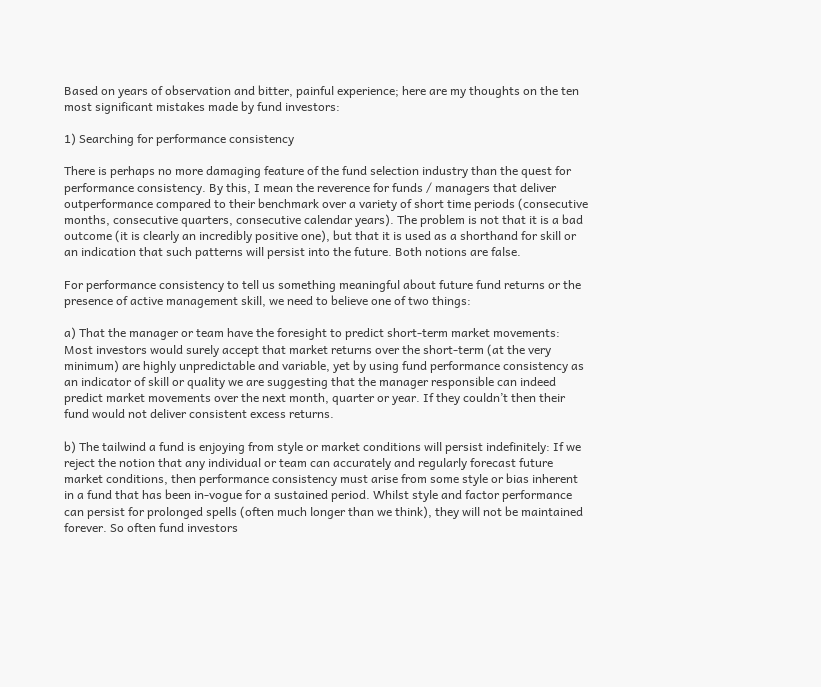Based on years of observation and bitter, painful experience; here are my thoughts on the ten most significant mistakes made by fund investors:

1) Searching for performance consistency

There is perhaps no more damaging feature of the fund selection industry than the quest for performance consistency. By this, I mean the reverence for funds / managers that deliver outperformance compared to their benchmark over a variety of short time periods (consecutive months, consecutive quarters, consecutive calendar years). The problem is not that it is a bad outcome (it is clearly an incredibly positive one), but that it is used as a shorthand for skill or an indication that such patterns will persist into the future. Both notions are false.

For performance consistency to tell us something meaningful about future fund returns or the presence of active management skill, we need to believe one of two things:

a) That the manager or team have the foresight to predict short-term market movements: Most investors would surely accept that market returns over the short-term (at the very minimum) are highly unpredictable and variable, yet by using fund performance consistency as an indicator of skill or quality we are suggesting that the manager responsible can indeed predict market movements over the next month, quarter or year. If they couldn’t then their fund would not deliver consistent excess returns.

b) The tailwind a fund is enjoying from style or market conditions will persist indefinitely: If we reject the notion that any individual or team can accurately and regularly forecast future market conditions, then performance consistency must arise from some style or bias inherent in a fund that has been in-vogue for a sustained period. Whilst style and factor performance can persist for prolonged spells (often much longer than we think), they will not be maintained forever. So often fund investors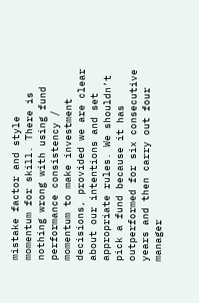mistake factor and style momentum for skill. There is nothing wrong with using fund performance consistency / momentum to make investment decisions, provided we are clear about our intentions and set appropriate rules. We shouldn’t pick a fund because it has outperformed for six consecutive years and then carry out four manager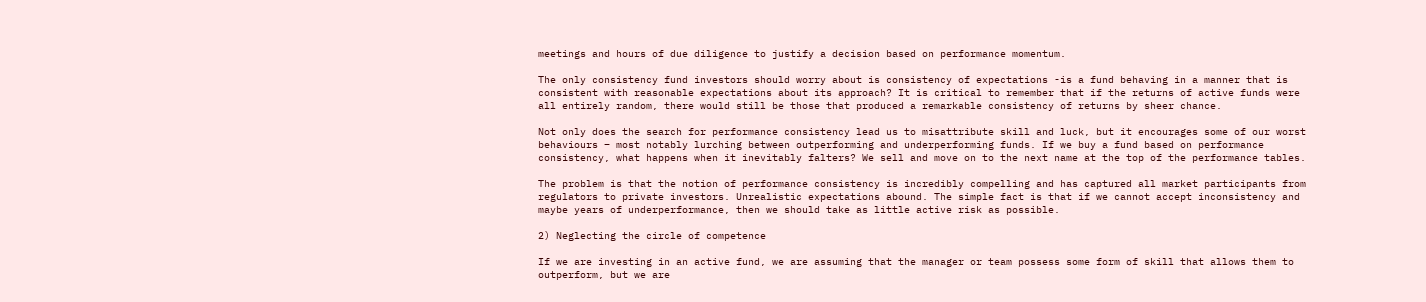meetings and hours of due diligence to justify a decision based on performance momentum.

The only consistency fund investors should worry about is consistency of expectations -is a fund behaving in a manner that is consistent with reasonable expectations about its approach? It is critical to remember that if the returns of active funds were all entirely random, there would still be those that produced a remarkable consistency of returns by sheer chance.

Not only does the search for performance consistency lead us to misattribute skill and luck, but it encourages some of our worst behaviours – most notably lurching between outperforming and underperforming funds. If we buy a fund based on performance consistency, what happens when it inevitably falters? We sell and move on to the next name at the top of the performance tables.

The problem is that the notion of performance consistency is incredibly compelling and has captured all market participants from regulators to private investors. Unrealistic expectations abound. The simple fact is that if we cannot accept inconsistency and maybe years of underperformance, then we should take as little active risk as possible.

2) Neglecting the circle of competence

If we are investing in an active fund, we are assuming that the manager or team possess some form of skill that allows them to outperform, but we are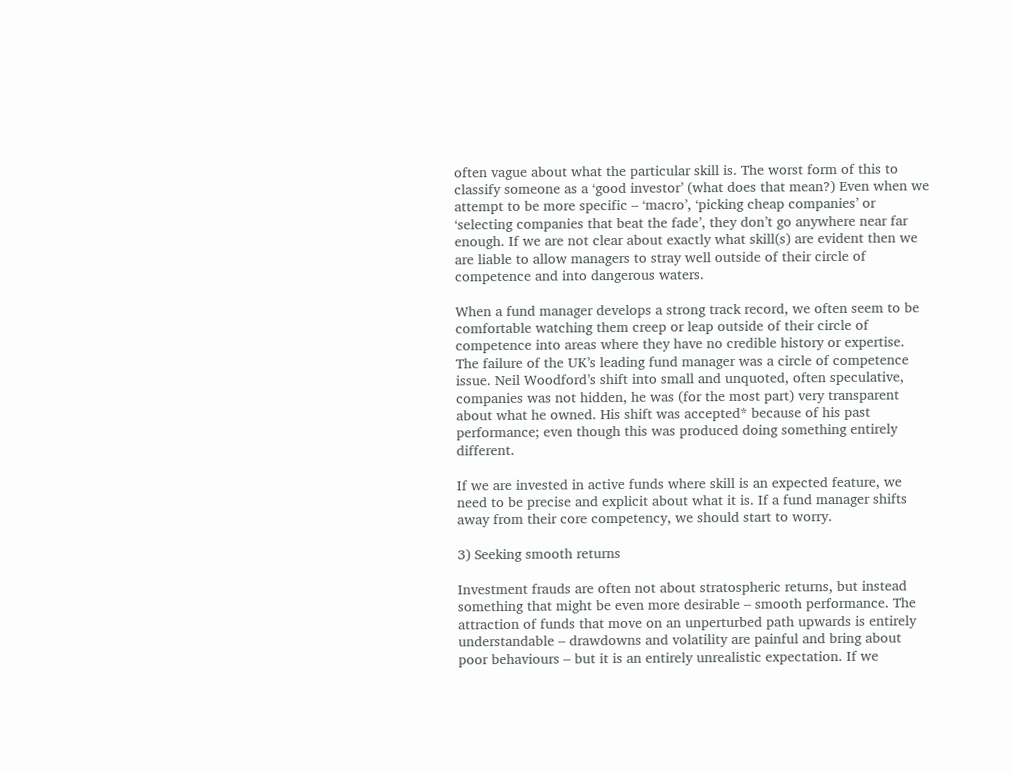often vague about what the particular skill is. The worst form of this to classify someone as a ‘good investor’ (what does that mean?) Even when we attempt to be more specific – ‘macro’, ‘picking cheap companies’ or ‘selecting companies that beat the fade’, they don’t go anywhere near far enough. If we are not clear about exactly what skill(s) are evident then we are liable to allow managers to stray well outside of their circle of competence and into dangerous waters.

When a fund manager develops a strong track record, we often seem to be comfortable watching them creep or leap outside of their circle of competence into areas where they have no credible history or expertise. The failure of the UK’s leading fund manager was a circle of competence issue. Neil Woodford’s shift into small and unquoted, often speculative, companies was not hidden, he was (for the most part) very transparent about what he owned. His shift was accepted* because of his past performance; even though this was produced doing something entirely different.

If we are invested in active funds where skill is an expected feature, we need to be precise and explicit about what it is. If a fund manager shifts away from their core competency, we should start to worry.

3) Seeking smooth returns

Investment frauds are often not about stratospheric returns, but instead something that might be even more desirable – smooth performance. The attraction of funds that move on an unperturbed path upwards is entirely understandable – drawdowns and volatility are painful and bring about poor behaviours – but it is an entirely unrealistic expectation. If we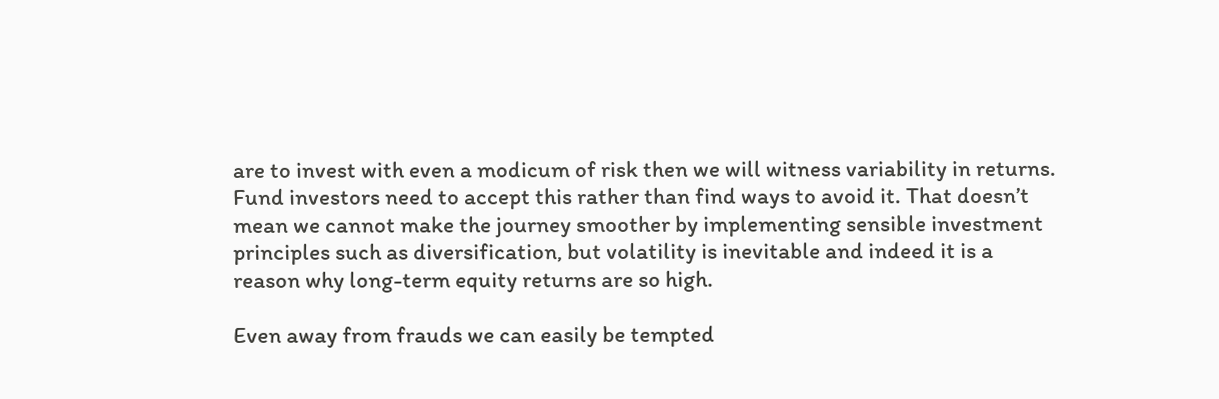are to invest with even a modicum of risk then we will witness variability in returns. Fund investors need to accept this rather than find ways to avoid it. That doesn’t mean we cannot make the journey smoother by implementing sensible investment principles such as diversification, but volatility is inevitable and indeed it is a reason why long-term equity returns are so high.

Even away from frauds we can easily be tempted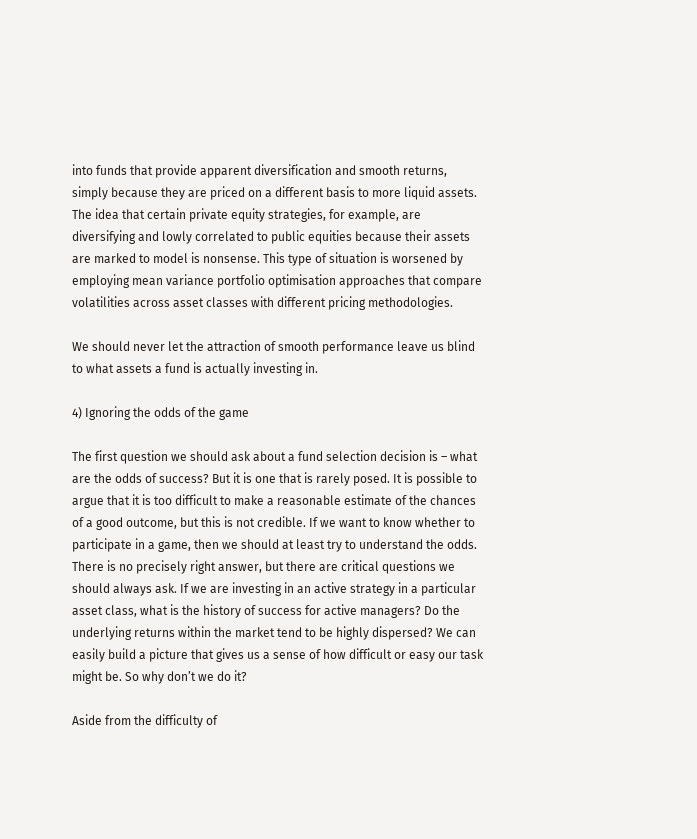into funds that provide apparent diversification and smooth returns, simply because they are priced on a different basis to more liquid assets. The idea that certain private equity strategies, for example, are diversifying and lowly correlated to public equities because their assets are marked to model is nonsense. This type of situation is worsened by employing mean variance portfolio optimisation approaches that compare volatilities across asset classes with different pricing methodologies.

We should never let the attraction of smooth performance leave us blind to what assets a fund is actually investing in.

4) Ignoring the odds of the game

The first question we should ask about a fund selection decision is – what are the odds of success? But it is one that is rarely posed. It is possible to argue that it is too difficult to make a reasonable estimate of the chances of a good outcome, but this is not credible. If we want to know whether to participate in a game, then we should at least try to understand the odds. There is no precisely right answer, but there are critical questions we should always ask. If we are investing in an active strategy in a particular asset class, what is the history of success for active managers? Do the underlying returns within the market tend to be highly dispersed? We can easily build a picture that gives us a sense of how difficult or easy our task might be. So why don’t we do it?

Aside from the difficulty of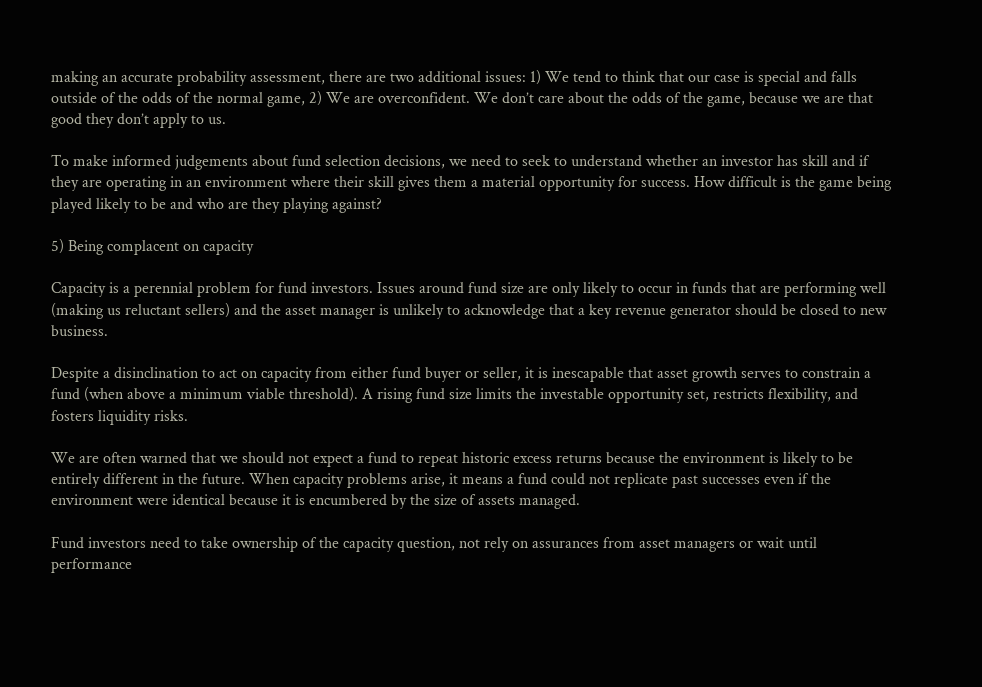making an accurate probability assessment, there are two additional issues: 1) We tend to think that our case is special and falls outside of the odds of the normal game, 2) We are overconfident. We don’t care about the odds of the game, because we are that good they don’t apply to us.

To make informed judgements about fund selection decisions, we need to seek to understand whether an investor has skill and if they are operating in an environment where their skill gives them a material opportunity for success. How difficult is the game being played likely to be and who are they playing against?

5) Being complacent on capacity

Capacity is a perennial problem for fund investors. Issues around fund size are only likely to occur in funds that are performing well (making us reluctant sellers) and the asset manager is unlikely to acknowledge that a key revenue generator should be closed to new business.

Despite a disinclination to act on capacity from either fund buyer or seller, it is inescapable that asset growth serves to constrain a fund (when above a minimum viable threshold). A rising fund size limits the investable opportunity set, restricts flexibility, and fosters liquidity risks.

We are often warned that we should not expect a fund to repeat historic excess returns because the environment is likely to be entirely different in the future. When capacity problems arise, it means a fund could not replicate past successes even if the environment were identical because it is encumbered by the size of assets managed.

Fund investors need to take ownership of the capacity question, not rely on assurances from asset managers or wait until performance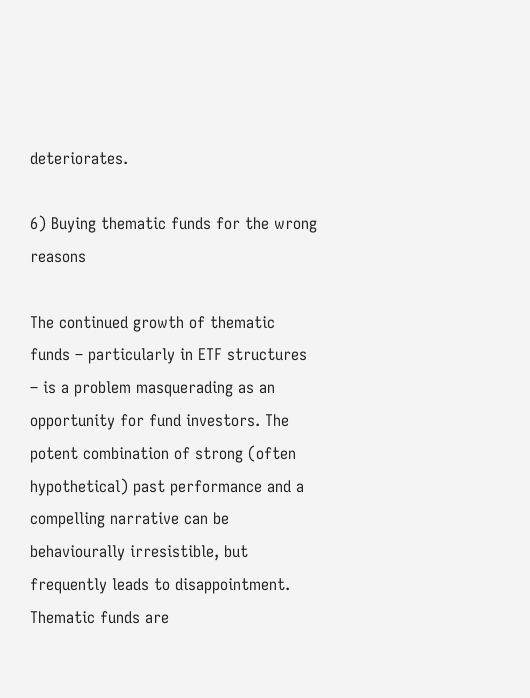deteriorates.

6) Buying thematic funds for the wrong reasons

The continued growth of thematic funds – particularly in ETF structures – is a problem masquerading as an opportunity for fund investors. The potent combination of strong (often hypothetical) past performance and a compelling narrative can be behaviourally irresistible, but frequently leads to disappointment. Thematic funds are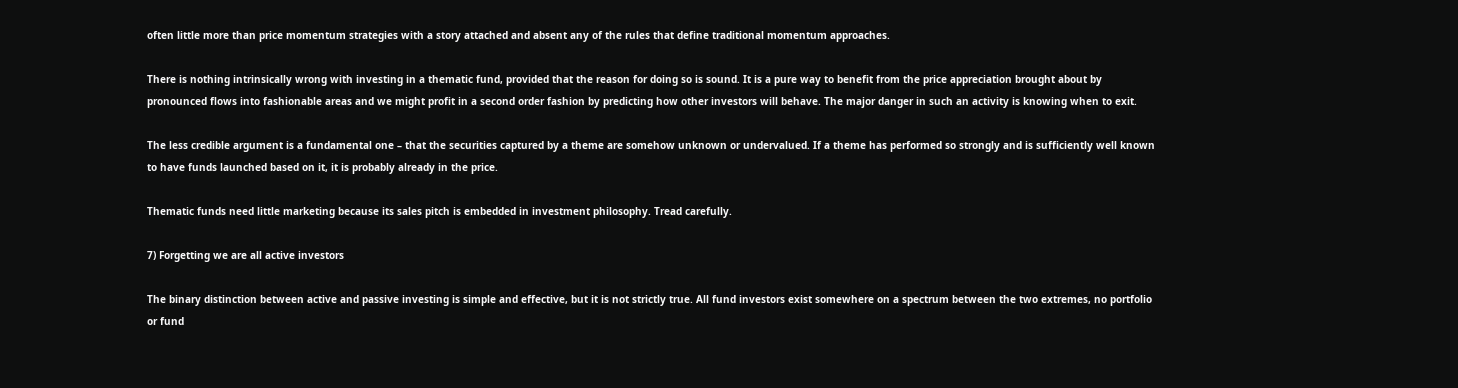often little more than price momentum strategies with a story attached and absent any of the rules that define traditional momentum approaches.

There is nothing intrinsically wrong with investing in a thematic fund, provided that the reason for doing so is sound. It is a pure way to benefit from the price appreciation brought about by pronounced flows into fashionable areas and we might profit in a second order fashion by predicting how other investors will behave. The major danger in such an activity is knowing when to exit.

The less credible argument is a fundamental one – that the securities captured by a theme are somehow unknown or undervalued. If a theme has performed so strongly and is sufficiently well known to have funds launched based on it, it is probably already in the price.

Thematic funds need little marketing because its sales pitch is embedded in investment philosophy. Tread carefully.

7) Forgetting we are all active investors

The binary distinction between active and passive investing is simple and effective, but it is not strictly true. All fund investors exist somewhere on a spectrum between the two extremes, no portfolio or fund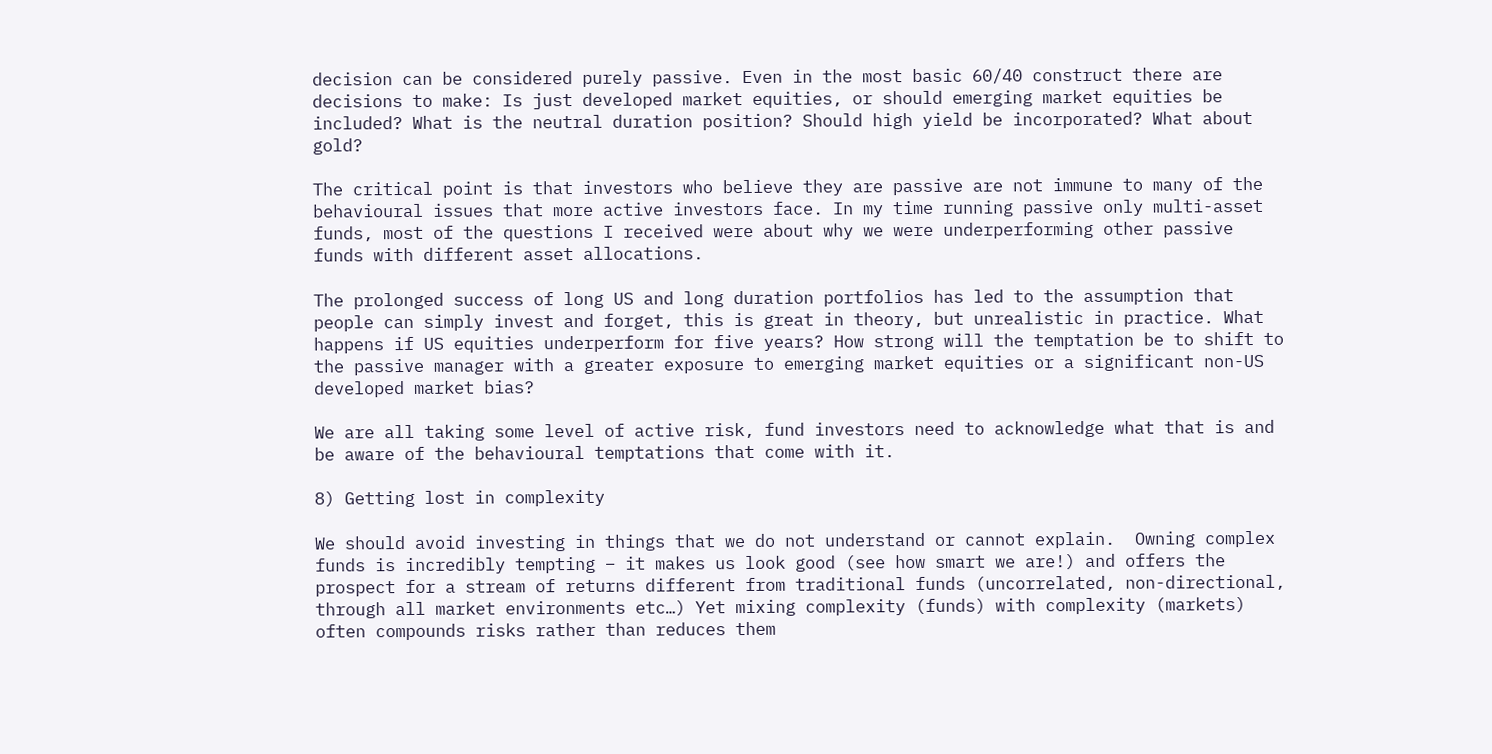decision can be considered purely passive. Even in the most basic 60/40 construct there are decisions to make: Is just developed market equities, or should emerging market equities be included? What is the neutral duration position? Should high yield be incorporated? What about gold?

The critical point is that investors who believe they are passive are not immune to many of the behavioural issues that more active investors face. In my time running passive only multi-asset funds, most of the questions I received were about why we were underperforming other passive funds with different asset allocations.

The prolonged success of long US and long duration portfolios has led to the assumption that people can simply invest and forget, this is great in theory, but unrealistic in practice. What happens if US equities underperform for five years? How strong will the temptation be to shift to the passive manager with a greater exposure to emerging market equities or a significant non-US developed market bias?

We are all taking some level of active risk, fund investors need to acknowledge what that is and be aware of the behavioural temptations that come with it.

8) Getting lost in complexity

We should avoid investing in things that we do not understand or cannot explain.  Owning complex funds is incredibly tempting – it makes us look good (see how smart we are!) and offers the prospect for a stream of returns different from traditional funds (uncorrelated, non-directional, through all market environments etc…) Yet mixing complexity (funds) with complexity (markets) often compounds risks rather than reduces them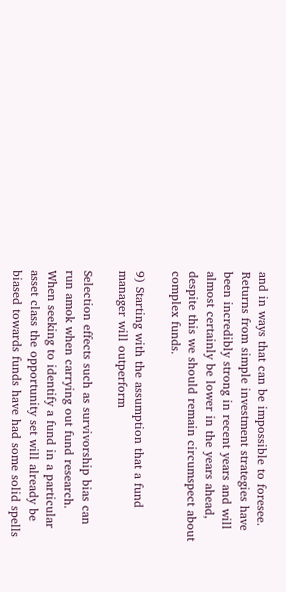and in ways that can be impossible to foresee. Returns from simple investment strategies have been incredibly strong in recent years and will almost certainly be lower in the years ahead, despite this we should remain circumspect about complex funds.

9) Starting with the assumption that a fund manager will outperform

Selection effects such as survivorship bias can run amok when carrying out fund research. When seeking to identify a fund in a particular asset class the opportunity set will already be biased towards funds have had some solid spells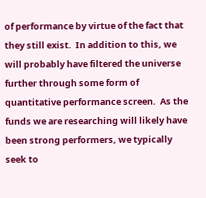of performance by virtue of the fact that they still exist.  In addition to this, we will probably have filtered the universe further through some form of quantitative performance screen.  As the funds we are researching will likely have been strong performers, we typically seek to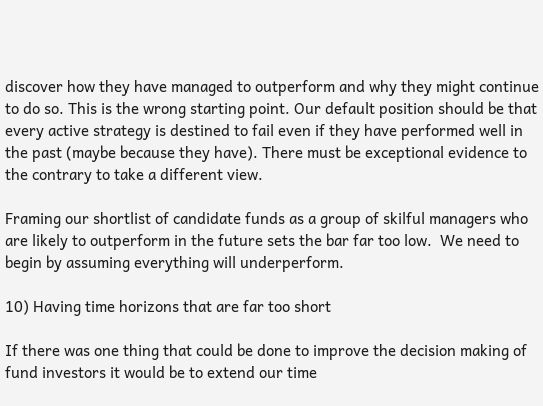discover how they have managed to outperform and why they might continue to do so. This is the wrong starting point. Our default position should be that every active strategy is destined to fail even if they have performed well in the past (maybe because they have). There must be exceptional evidence to the contrary to take a different view.

Framing our shortlist of candidate funds as a group of skilful managers who are likely to outperform in the future sets the bar far too low.  We need to begin by assuming everything will underperform.

10) Having time horizons that are far too short

If there was one thing that could be done to improve the decision making of fund investors it would be to extend our time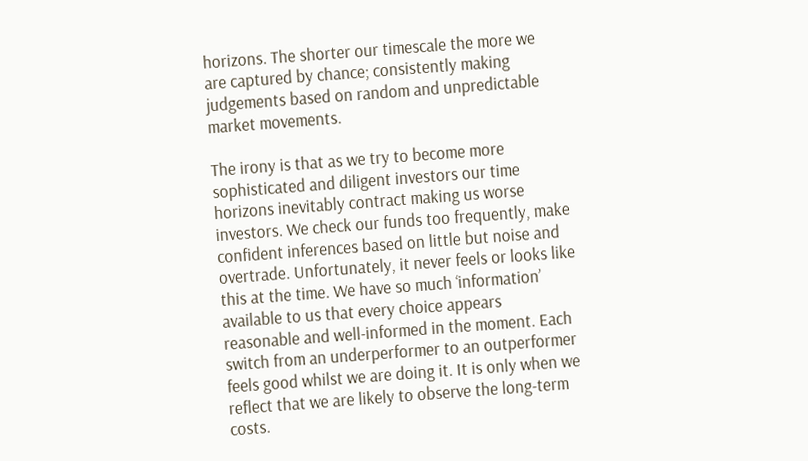horizons. The shorter our timescale the more we are captured by chance; consistently making judgements based on random and unpredictable market movements.

The irony is that as we try to become more sophisticated and diligent investors our time horizons inevitably contract making us worse investors. We check our funds too frequently, make confident inferences based on little but noise and overtrade. Unfortunately, it never feels or looks like this at the time. We have so much ‘information’ available to us that every choice appears reasonable and well-informed in the moment. Each switch from an underperformer to an outperformer feels good whilst we are doing it. It is only when we reflect that we are likely to observe the long-term costs.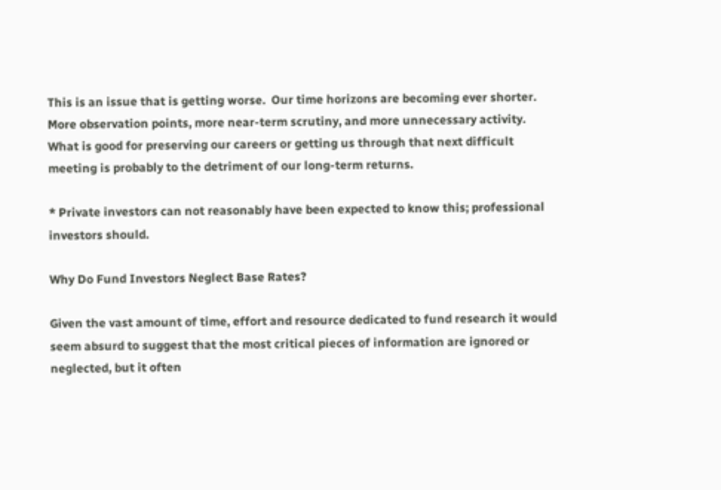This is an issue that is getting worse.  Our time horizons are becoming ever shorter. More observation points, more near-term scrutiny, and more unnecessary activity. What is good for preserving our careers or getting us through that next difficult meeting is probably to the detriment of our long-term returns.

* Private investors can not reasonably have been expected to know this; professional investors should.

Why Do Fund Investors Neglect Base Rates?

Given the vast amount of time, effort and resource dedicated to fund research it would seem absurd to suggest that the most critical pieces of information are ignored or neglected, but it often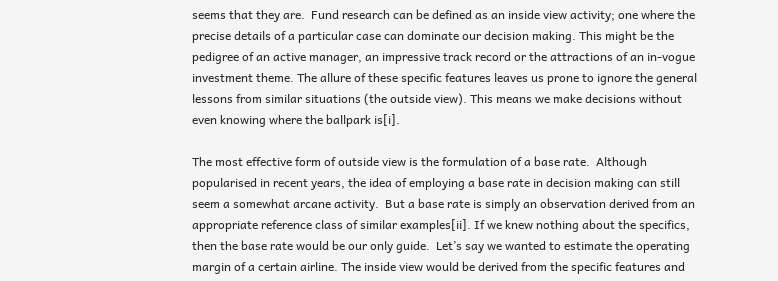seems that they are.  Fund research can be defined as an inside view activity; one where the precise details of a particular case can dominate our decision making. This might be the pedigree of an active manager, an impressive track record or the attractions of an in-vogue investment theme. The allure of these specific features leaves us prone to ignore the general lessons from similar situations (the outside view). This means we make decisions without even knowing where the ballpark is[i].

The most effective form of outside view is the formulation of a base rate.  Although popularised in recent years, the idea of employing a base rate in decision making can still seem a somewhat arcane activity.  But a base rate is simply an observation derived from an appropriate reference class of similar examples[ii]. If we knew nothing about the specifics, then the base rate would be our only guide.  Let’s say we wanted to estimate the operating margin of a certain airline. The inside view would be derived from the specific features and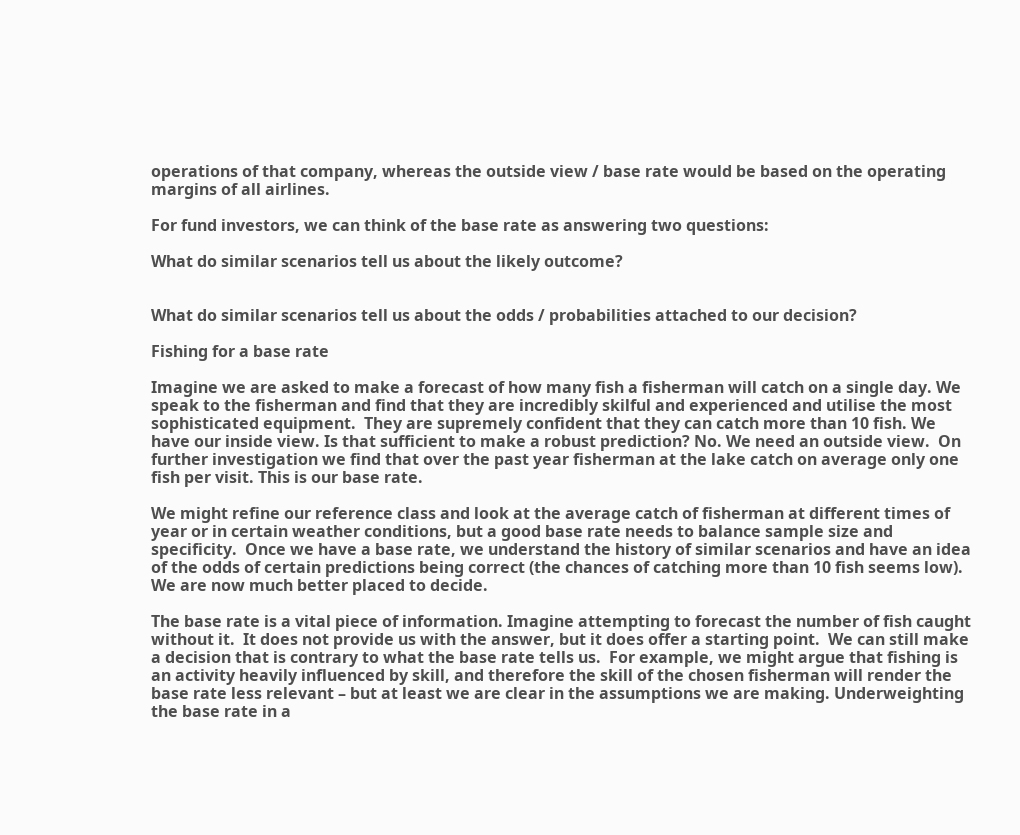operations of that company, whereas the outside view / base rate would be based on the operating margins of all airlines.

For fund investors, we can think of the base rate as answering two questions:

What do similar scenarios tell us about the likely outcome?


What do similar scenarios tell us about the odds / probabilities attached to our decision?

Fishing for a base rate

Imagine we are asked to make a forecast of how many fish a fisherman will catch on a single day. We speak to the fisherman and find that they are incredibly skilful and experienced and utilise the most sophisticated equipment.  They are supremely confident that they can catch more than 10 fish. We have our inside view. Is that sufficient to make a robust prediction? No. We need an outside view.  On further investigation we find that over the past year fisherman at the lake catch on average only one fish per visit. This is our base rate.

We might refine our reference class and look at the average catch of fisherman at different times of year or in certain weather conditions, but a good base rate needs to balance sample size and specificity.  Once we have a base rate, we understand the history of similar scenarios and have an idea of the odds of certain predictions being correct (the chances of catching more than 10 fish seems low). We are now much better placed to decide.

The base rate is a vital piece of information. Imagine attempting to forecast the number of fish caught without it.  It does not provide us with the answer, but it does offer a starting point.  We can still make a decision that is contrary to what the base rate tells us.  For example, we might argue that fishing is an activity heavily influenced by skill, and therefore the skill of the chosen fisherman will render the base rate less relevant – but at least we are clear in the assumptions we are making. Underweighting the base rate in a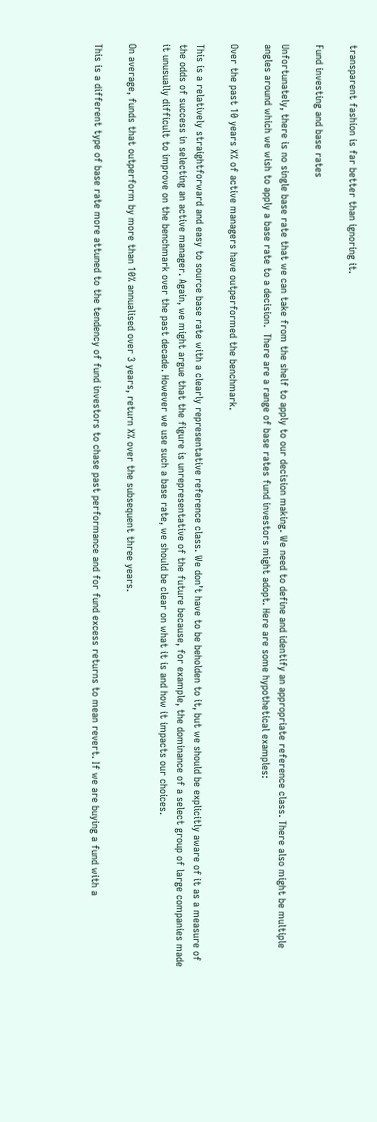transparent fashion is far better than ignoring it.

Fund investing and base rates

Unfortunately, there is no single base rate that we can take from the shelf to apply to our decision making. We need to define and identify an appropriate reference class. There also might be multiple angles around which we wish to apply a base rate to a decision.  There are a range of base rates fund investors might adopt. Here are some hypothetical examples:

Over the past 10 years X% of active managers have outperformed the benchmark.

This is a relatively straightforward and easy to source base rate with a clearly representative reference class. We don’t have to be beholden to it, but we should be explicitly aware of it as a measure of the odds of success in selecting an active manager. Again, we might argue that the figure is unrepresentative of the future because, for example, the dominance of a select group of large companies made it unusually difficult to improve on the benchmark over the past decade. However we use such a base rate, we should be clear on what it is and how it impacts our choices.

On average, funds that outperform by more than 10% annualised over 3 years, return X% over the subsequent three years.

This is a different type of base rate more attuned to the tendency of fund investors to chase past performance and for fund excess returns to mean revert. If we are buying a fund with a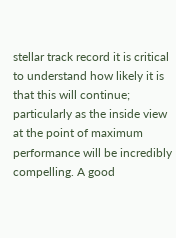stellar track record it is critical to understand how likely it is that this will continue; particularly as the inside view at the point of maximum performance will be incredibly compelling. A good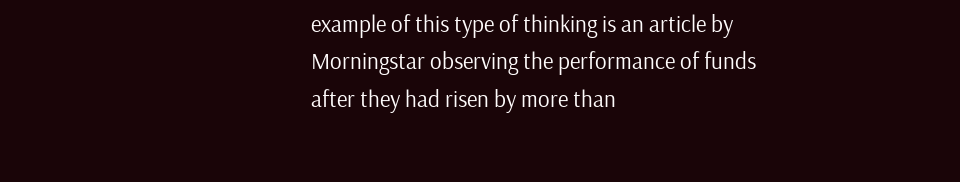example of this type of thinking is an article by Morningstar observing the performance of funds after they had risen by more than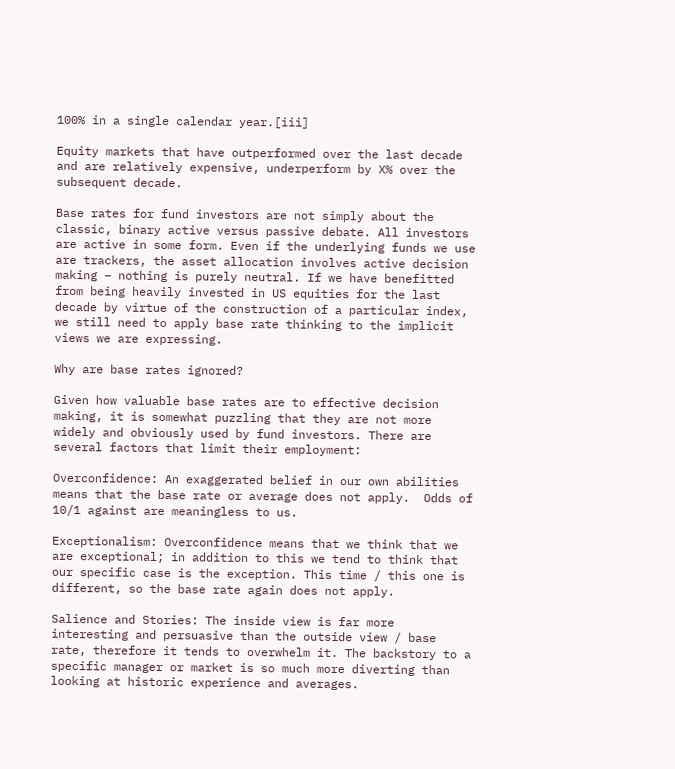100% in a single calendar year.[iii]

Equity markets that have outperformed over the last decade and are relatively expensive, underperform by X% over the subsequent decade.

Base rates for fund investors are not simply about the classic, binary active versus passive debate. All investors are active in some form. Even if the underlying funds we use are trackers, the asset allocation involves active decision making – nothing is purely neutral. If we have benefitted from being heavily invested in US equities for the last decade by virtue of the construction of a particular index, we still need to apply base rate thinking to the implicit views we are expressing.

Why are base rates ignored?

Given how valuable base rates are to effective decision making, it is somewhat puzzling that they are not more widely and obviously used by fund investors. There are several factors that limit their employment:

Overconfidence: An exaggerated belief in our own abilities means that the base rate or average does not apply.  Odds of 10/1 against are meaningless to us.

Exceptionalism: Overconfidence means that we think that we are exceptional; in addition to this we tend to think that our specific case is the exception. This time / this one is different, so the base rate again does not apply.

Salience and Stories: The inside view is far more interesting and persuasive than the outside view / base rate, therefore it tends to overwhelm it. The backstory to a specific manager or market is so much more diverting than looking at historic experience and averages.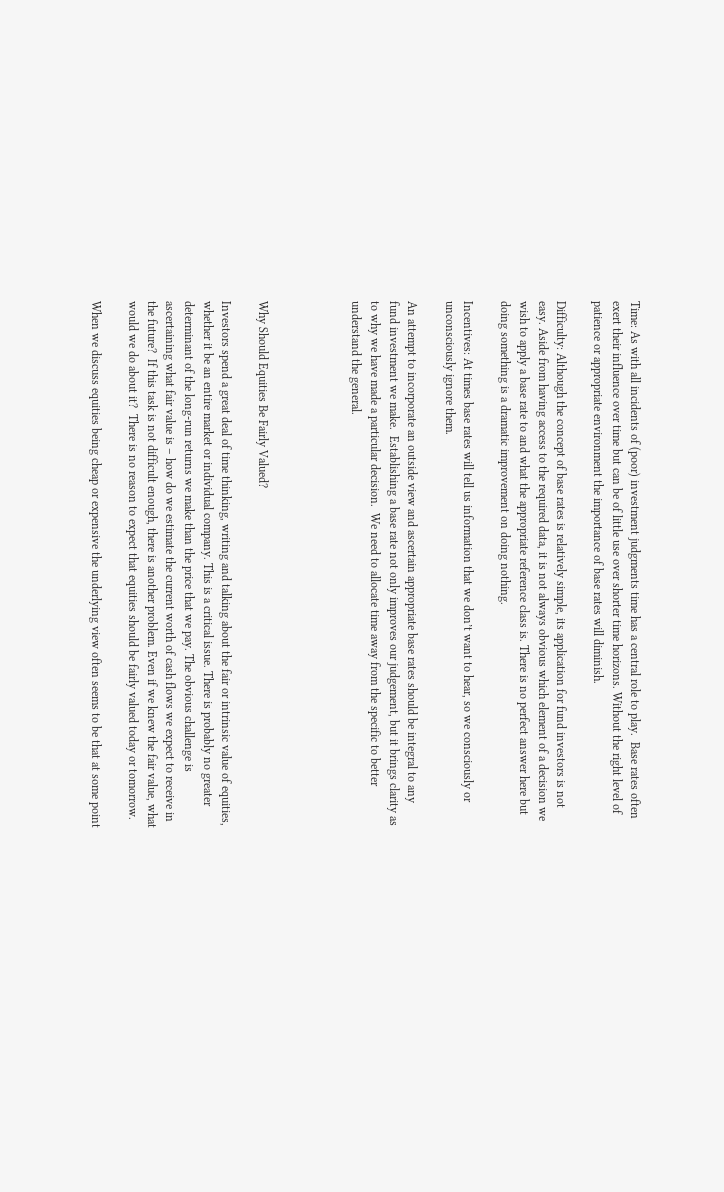Time: As with all incidents of (poor) investment judgments time has a central role to play.  Base rates often exert their influence over time but can be of little use over shorter time horizons. Without the right level of patience or appropriate environment the importance of base rates will diminish.

Difficulty: Although the concept of base rates is relatively simple, its application for fund investors is not easy. Aside from having access to the required data, it is not always obvious which element of a decision we wish to apply a base rate to and what the appropriate reference class is. There is no perfect answer here but doing something is a dramatic improvement on doing nothing.

Incentives: At times base rates will tell us information that we don’t want to hear, so we consciously or unconsciously ignore them.

An attempt to incorporate an outside view and ascertain appropriate base rates should be integral to any fund investment we make.  Establishing a base rate not only improves our judgement, but it brings clarity as to why we have made a particular decision.  We need to allocate time away from the specific to better understand the general.




Why Should Equities Be Fairly Valued?

Investors spend a great deal of time thinking, writing and talking about the fair or intrinsic value of equities, whether it be an entire market or individual company. This is a critical issue. There is probably no greater determinant of the long-run returns we make than the price that we pay. The obvious challenge is ascertaining what fair value is – how do we estimate the current worth of cash flows we expect to receive in the future?  If this task is not difficult enough, there is another problem. Even if we knew the fair value, what would we do about it?  There is no reason to expect that equities should be fairly valued today or tomorrow.

When we discuss equities being cheap or expensive the underlying view often seems to be that at some point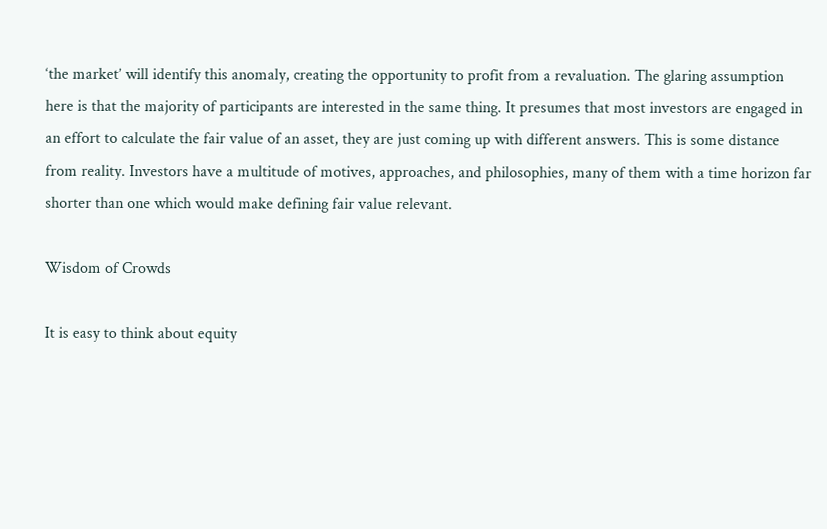‘the market’ will identify this anomaly, creating the opportunity to profit from a revaluation. The glaring assumption here is that the majority of participants are interested in the same thing. It presumes that most investors are engaged in an effort to calculate the fair value of an asset, they are just coming up with different answers. This is some distance from reality. Investors have a multitude of motives, approaches, and philosophies, many of them with a time horizon far shorter than one which would make defining fair value relevant.

Wisdom of Crowds

It is easy to think about equity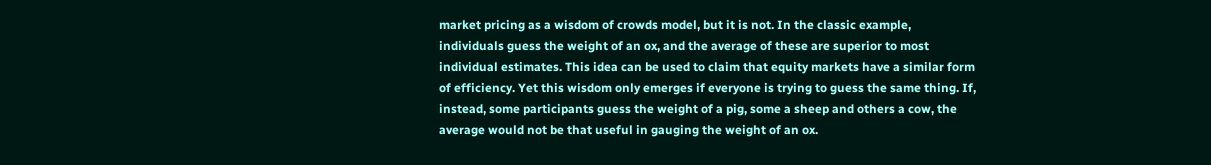market pricing as a wisdom of crowds model, but it is not. In the classic example, individuals guess the weight of an ox, and the average of these are superior to most individual estimates. This idea can be used to claim that equity markets have a similar form of efficiency. Yet this wisdom only emerges if everyone is trying to guess the same thing. If, instead, some participants guess the weight of a pig, some a sheep and others a cow, the average would not be that useful in gauging the weight of an ox.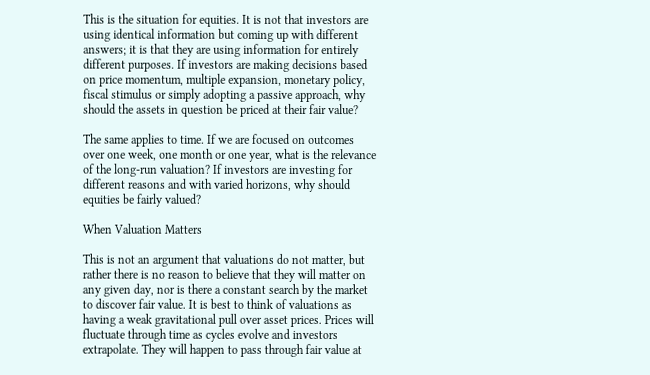This is the situation for equities. It is not that investors are using identical information but coming up with different answers; it is that they are using information for entirely different purposes. If investors are making decisions based on price momentum, multiple expansion, monetary policy, fiscal stimulus or simply adopting a passive approach, why should the assets in question be priced at their fair value?

The same applies to time. If we are focused on outcomes over one week, one month or one year, what is the relevance of the long-run valuation? If investors are investing for different reasons and with varied horizons, why should equities be fairly valued?

When Valuation Matters

This is not an argument that valuations do not matter, but rather there is no reason to believe that they will matter on any given day, nor is there a constant search by the market to discover fair value. It is best to think of valuations as having a weak gravitational pull over asset prices. Prices will fluctuate through time as cycles evolve and investors extrapolate. They will happen to pass through fair value at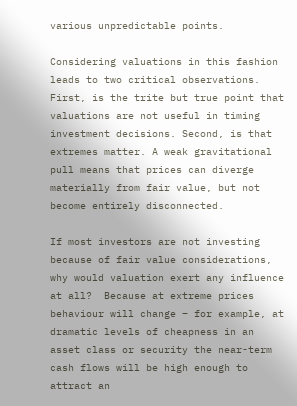various unpredictable points.

Considering valuations in this fashion leads to two critical observations. First, is the trite but true point that valuations are not useful in timing investment decisions. Second, is that extremes matter. A weak gravitational pull means that prices can diverge materially from fair value, but not become entirely disconnected.

If most investors are not investing because of fair value considerations, why would valuation exert any influence at all?  Because at extreme prices behaviour will change – for example, at dramatic levels of cheapness in an asset class or security the near-term cash flows will be high enough to attract an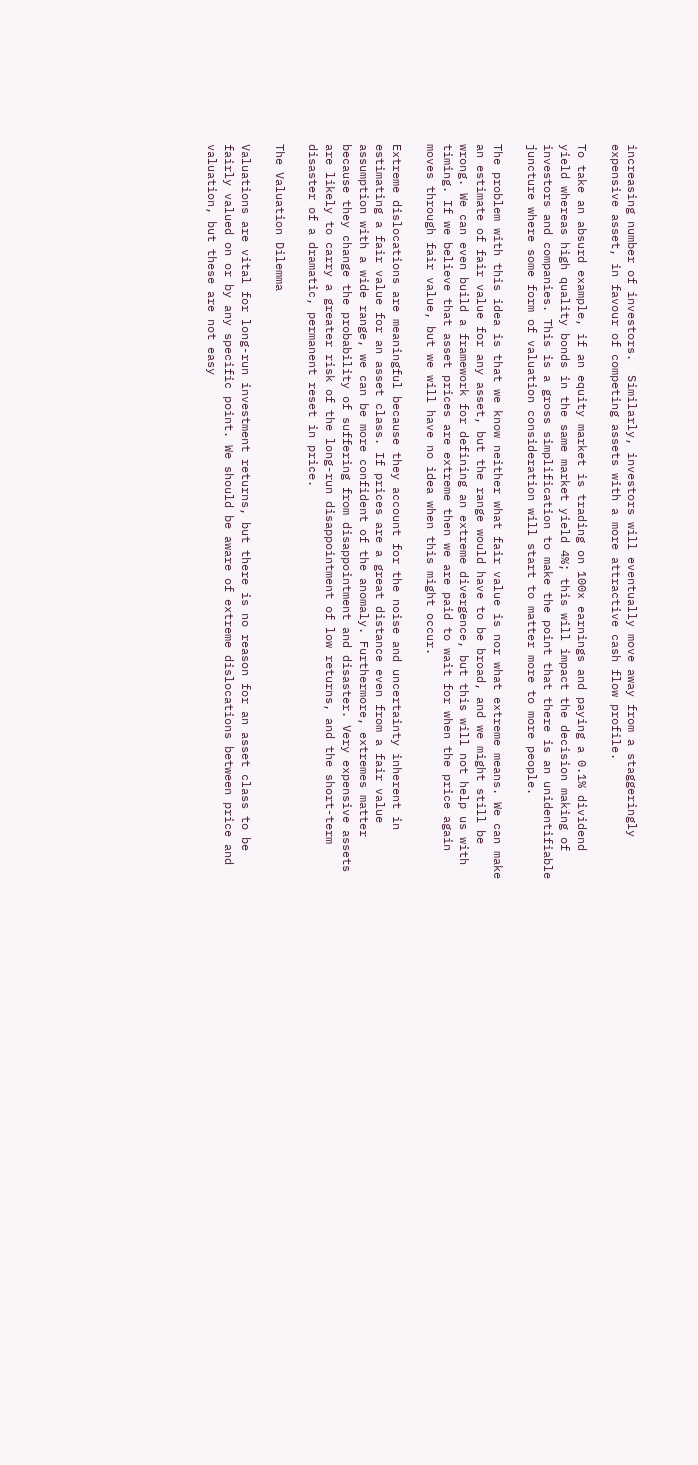increasing number of investors.  Similarly, investors will eventually move away from a staggeringly expensive asset, in favour of competing assets with a more attractive cash flow profile.

To take an absurd example, if an equity market is trading on 100x earnings and paying a 0.1% dividend yield whereas high quality bonds in the same market yield 4%; this will impact the decision making of investors and companies. This is a gross simplification to make the point that there is an unidentifiable juncture where some form of valuation consideration will start to matter more to more people.

The problem with this idea is that we know neither what fair value is nor what extreme means. We can make an estimate of fair value for any asset, but the range would have to be broad, and we might still be wrong. We can even build a framework for defining an extreme divergence, but this will not help us with timing. If we believe that asset prices are extreme then we are paid to wait for when the price again moves through fair value, but we will have no idea when this might occur.

Extreme dislocations are meaningful because they account for the noise and uncertainty inherent in estimating a fair value for an asset class. If prices are a great distance even from a fair value assumption with a wide range, we can be more confident of the anomaly. Furthermore, extremes matter because they change the probability of suffering from disappointment and disaster. Very expensive assets are likely to carry a greater risk of the long-run disappointment of low returns, and the short-term disaster of a dramatic, permanent reset in price.

The Valuation Dilemma

Valuations are vital for long-run investment returns, but there is no reason for an asset class to be fairly valued on or by any specific point. We should be aware of extreme dislocations between price and valuation, but these are not easy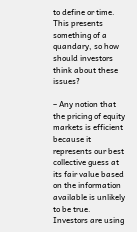to define or time. This presents something of a quandary, so how should investors think about these issues?

– Any notion that the pricing of equity markets is efficient because it represents our best collective guess at its fair value based on the information available is unlikely to be true. Investors are using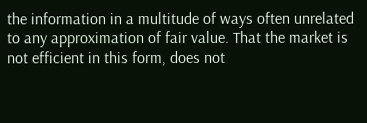the information in a multitude of ways often unrelated to any approximation of fair value. That the market is not efficient in this form, does not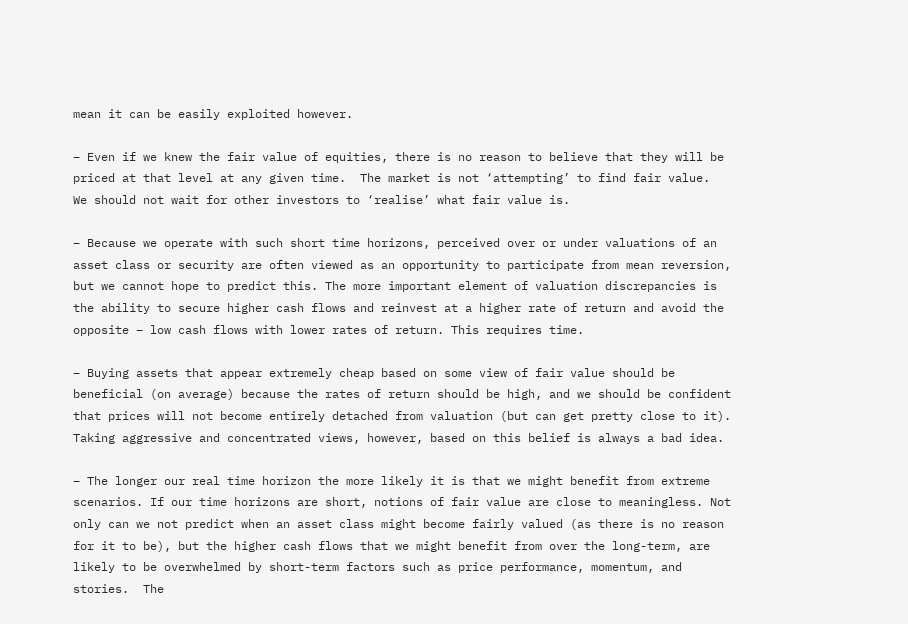mean it can be easily exploited however.

– Even if we knew the fair value of equities, there is no reason to believe that they will be priced at that level at any given time.  The market is not ‘attempting’ to find fair value.  We should not wait for other investors to ‘realise’ what fair value is.

– Because we operate with such short time horizons, perceived over or under valuations of an asset class or security are often viewed as an opportunity to participate from mean reversion, but we cannot hope to predict this. The more important element of valuation discrepancies is the ability to secure higher cash flows and reinvest at a higher rate of return and avoid the opposite – low cash flows with lower rates of return. This requires time.

– Buying assets that appear extremely cheap based on some view of fair value should be beneficial (on average) because the rates of return should be high, and we should be confident that prices will not become entirely detached from valuation (but can get pretty close to it).  Taking aggressive and concentrated views, however, based on this belief is always a bad idea.

– The longer our real time horizon the more likely it is that we might benefit from extreme scenarios. If our time horizons are short, notions of fair value are close to meaningless. Not only can we not predict when an asset class might become fairly valued (as there is no reason for it to be), but the higher cash flows that we might benefit from over the long-term, are likely to be overwhelmed by short-term factors such as price performance, momentum, and stories.  The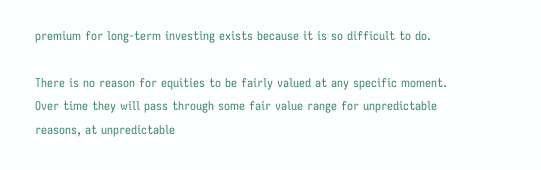premium for long-term investing exists because it is so difficult to do.

There is no reason for equities to be fairly valued at any specific moment. Over time they will pass through some fair value range for unpredictable reasons, at unpredictable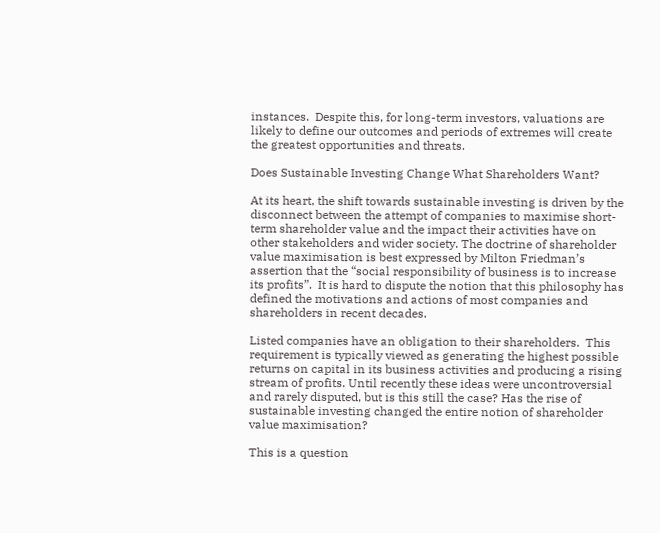instances.  Despite this, for long-term investors, valuations are likely to define our outcomes and periods of extremes will create the greatest opportunities and threats.

Does Sustainable Investing Change What Shareholders Want?

At its heart, the shift towards sustainable investing is driven by the disconnect between the attempt of companies to maximise short-term shareholder value and the impact their activities have on other stakeholders and wider society. The doctrine of shareholder value maximisation is best expressed by Milton Friedman’s assertion that the “social responsibility of business is to increase its profits”.  It is hard to dispute the notion that this philosophy has defined the motivations and actions of most companies and shareholders in recent decades.

Listed companies have an obligation to their shareholders.  This requirement is typically viewed as generating the highest possible returns on capital in its business activities and producing a rising stream of profits. Until recently these ideas were uncontroversial and rarely disputed, but is this still the case? Has the rise of sustainable investing changed the entire notion of shareholder value maximisation?

This is a question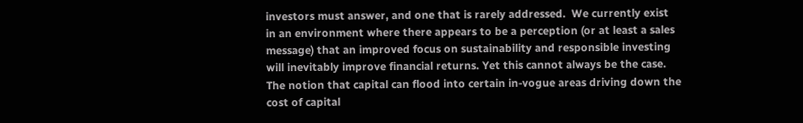investors must answer, and one that is rarely addressed.  We currently exist in an environment where there appears to be a perception (or at least a sales message) that an improved focus on sustainability and responsible investing will inevitably improve financial returns. Yet this cannot always be the case. The notion that capital can flood into certain in-vogue areas driving down the cost of capital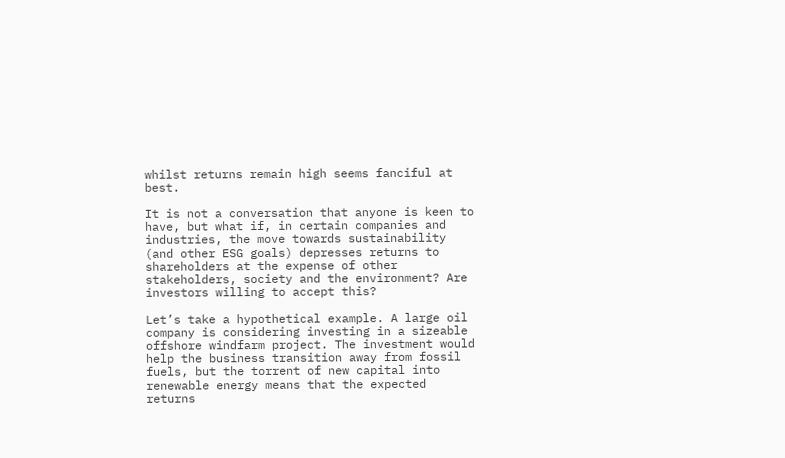whilst returns remain high seems fanciful at best.

It is not a conversation that anyone is keen to have, but what if, in certain companies and industries, the move towards sustainability (and other ESG goals) depresses returns to shareholders at the expense of other stakeholders, society and the environment? Are investors willing to accept this?

Let’s take a hypothetical example. A large oil company is considering investing in a sizeable offshore windfarm project. The investment would help the business transition away from fossil fuels, but the torrent of new capital into renewable energy means that the expected returns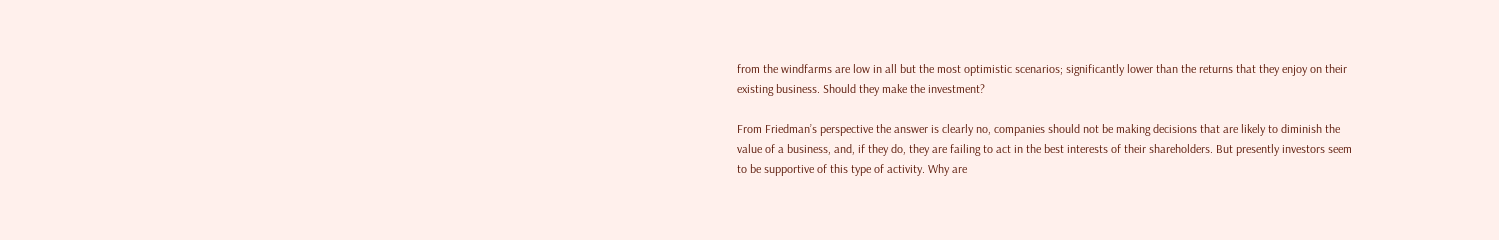from the windfarms are low in all but the most optimistic scenarios; significantly lower than the returns that they enjoy on their existing business. Should they make the investment?

From Friedman’s perspective the answer is clearly no, companies should not be making decisions that are likely to diminish the value of a business, and, if they do, they are failing to act in the best interests of their shareholders. But presently investors seem to be supportive of this type of activity. Why are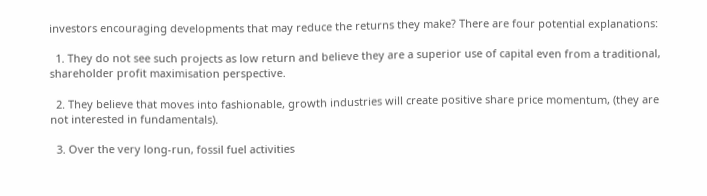investors encouraging developments that may reduce the returns they make? There are four potential explanations:

  1. They do not see such projects as low return and believe they are a superior use of capital even from a traditional, shareholder profit maximisation perspective.

  2. They believe that moves into fashionable, growth industries will create positive share price momentum, (they are not interested in fundamentals).

  3. Over the very long-run, fossil fuel activities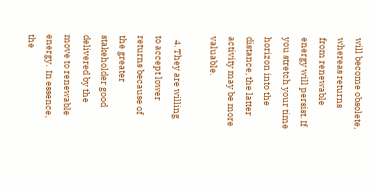will become obsolete, whereas returns from renewable energy will persist. If you stretch your time horizon into the distance, the latter activity may be more valuable.

  4. They are willing to accept lower returns because of the greater stakeholder good delivered by the move to renewable energy.  In essence, the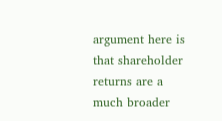argument here is that shareholder returns are a much broader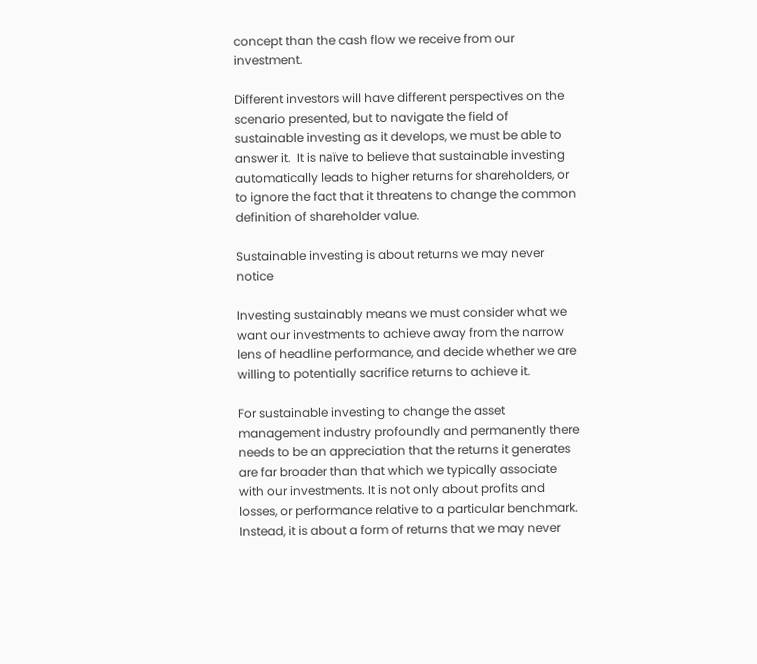concept than the cash flow we receive from our investment.

Different investors will have different perspectives on the scenario presented, but to navigate the field of sustainable investing as it develops, we must be able to answer it.  It is naïve to believe that sustainable investing automatically leads to higher returns for shareholders, or to ignore the fact that it threatens to change the common definition of shareholder value.

Sustainable investing is about returns we may never notice

Investing sustainably means we must consider what we want our investments to achieve away from the narrow lens of headline performance, and decide whether we are willing to potentially sacrifice returns to achieve it.

For sustainable investing to change the asset management industry profoundly and permanently there needs to be an appreciation that the returns it generates are far broader than that which we typically associate with our investments. It is not only about profits and losses, or performance relative to a particular benchmark. Instead, it is about a form of returns that we may never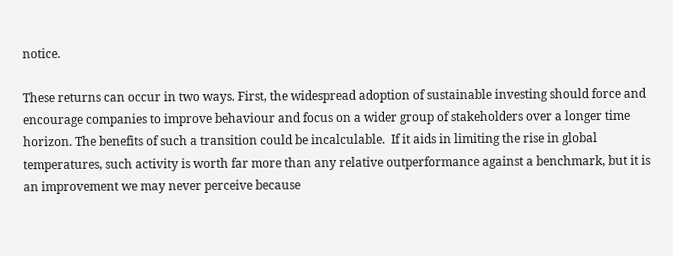notice.

These returns can occur in two ways. First, the widespread adoption of sustainable investing should force and encourage companies to improve behaviour and focus on a wider group of stakeholders over a longer time horizon. The benefits of such a transition could be incalculable.  If it aids in limiting the rise in global temperatures, such activity is worth far more than any relative outperformance against a benchmark, but it is an improvement we may never perceive because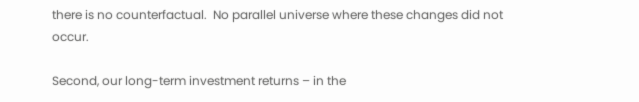there is no counterfactual.  No parallel universe where these changes did not occur.

Second, our long-term investment returns – in the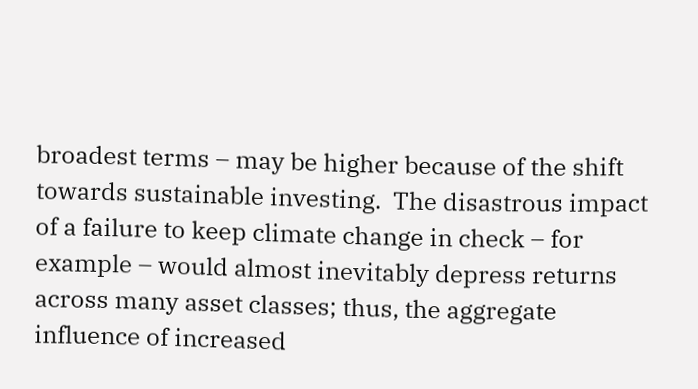broadest terms – may be higher because of the shift towards sustainable investing.  The disastrous impact of a failure to keep climate change in check – for example – would almost inevitably depress returns across many asset classes; thus, the aggregate influence of increased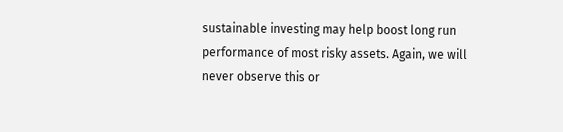sustainable investing may help boost long run performance of most risky assets. Again, we will never observe this or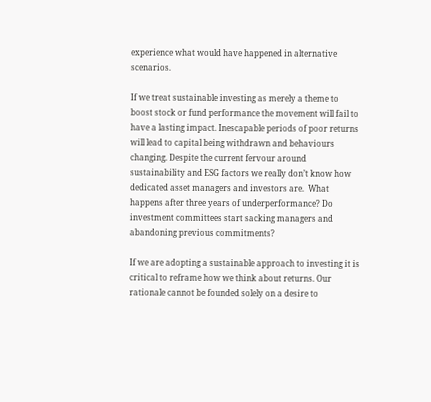experience what would have happened in alternative scenarios.

If we treat sustainable investing as merely a theme to boost stock or fund performance the movement will fail to have a lasting impact. Inescapable periods of poor returns will lead to capital being withdrawn and behaviours changing. Despite the current fervour around sustainability and ESG factors we really don’t know how dedicated asset managers and investors are.  What happens after three years of underperformance? Do investment committees start sacking managers and abandoning previous commitments?

If we are adopting a sustainable approach to investing it is critical to reframe how we think about returns. Our rationale cannot be founded solely on a desire to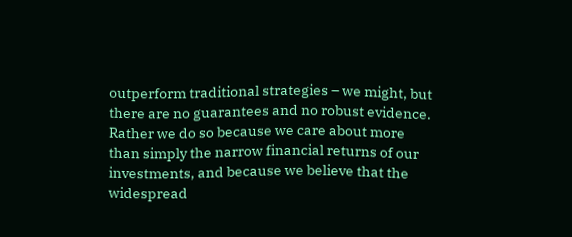outperform traditional strategies – we might, but there are no guarantees and no robust evidence. Rather we do so because we care about more than simply the narrow financial returns of our investments, and because we believe that the widespread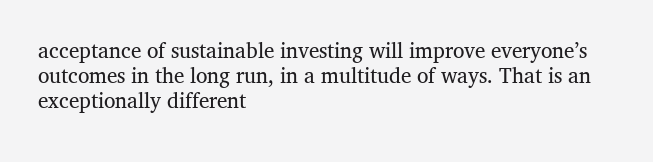acceptance of sustainable investing will improve everyone’s outcomes in the long run, in a multitude of ways. That is an exceptionally different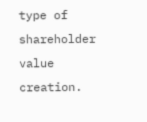type of shareholder value creation.